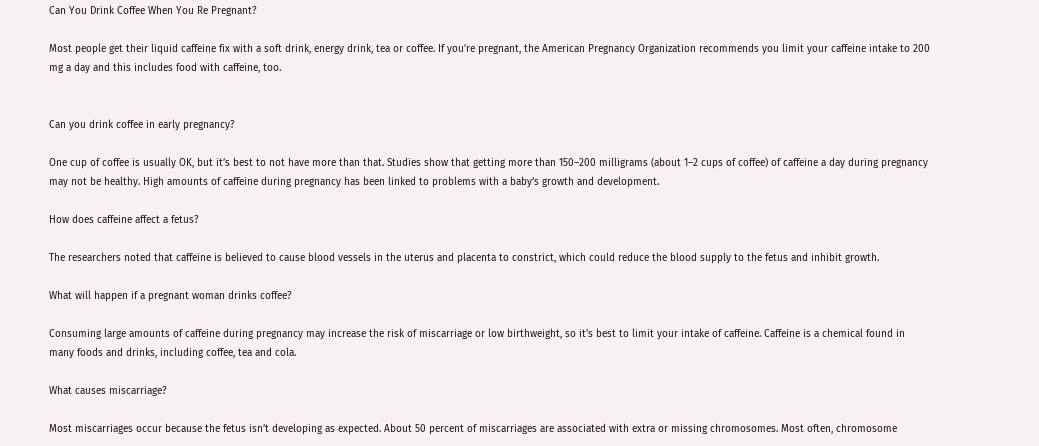Can You Drink Coffee When You Re Pregnant?

Most people get their liquid caffeine fix with a soft drink, energy drink, tea or coffee. If you’re pregnant, the American Pregnancy Organization recommends you limit your caffeine intake to 200 mg a day and this includes food with caffeine, too.


Can you drink coffee in early pregnancy?

One cup of coffee is usually OK, but it’s best to not have more than that. Studies show that getting more than 150–200 milligrams (about 1–2 cups of coffee) of caffeine a day during pregnancy may not be healthy. High amounts of caffeine during pregnancy has been linked to problems with a baby’s growth and development.

How does caffeine affect a fetus?

The researchers noted that caffeine is believed to cause blood vessels in the uterus and placenta to constrict, which could reduce the blood supply to the fetus and inhibit growth.

What will happen if a pregnant woman drinks coffee?

Consuming large amounts of caffeine during pregnancy may increase the risk of miscarriage or low birthweight, so it’s best to limit your intake of caffeine. Caffeine is a chemical found in many foods and drinks, including coffee, tea and cola.

What causes miscarriage?

Most miscarriages occur because the fetus isn’t developing as expected. About 50 percent of miscarriages are associated with extra or missing chromosomes. Most often, chromosome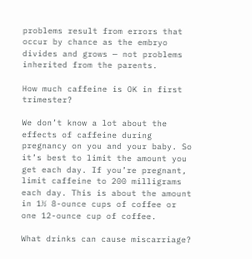problems result from errors that occur by chance as the embryo divides and grows — not problems inherited from the parents.

How much caffeine is OK in first trimester?

We don’t know a lot about the effects of caffeine during pregnancy on you and your baby. So it’s best to limit the amount you get each day. If you’re pregnant, limit caffeine to 200 milligrams each day. This is about the amount in 1½ 8-ounce cups of coffee or one 12-ounce cup of coffee.

What drinks can cause miscarriage?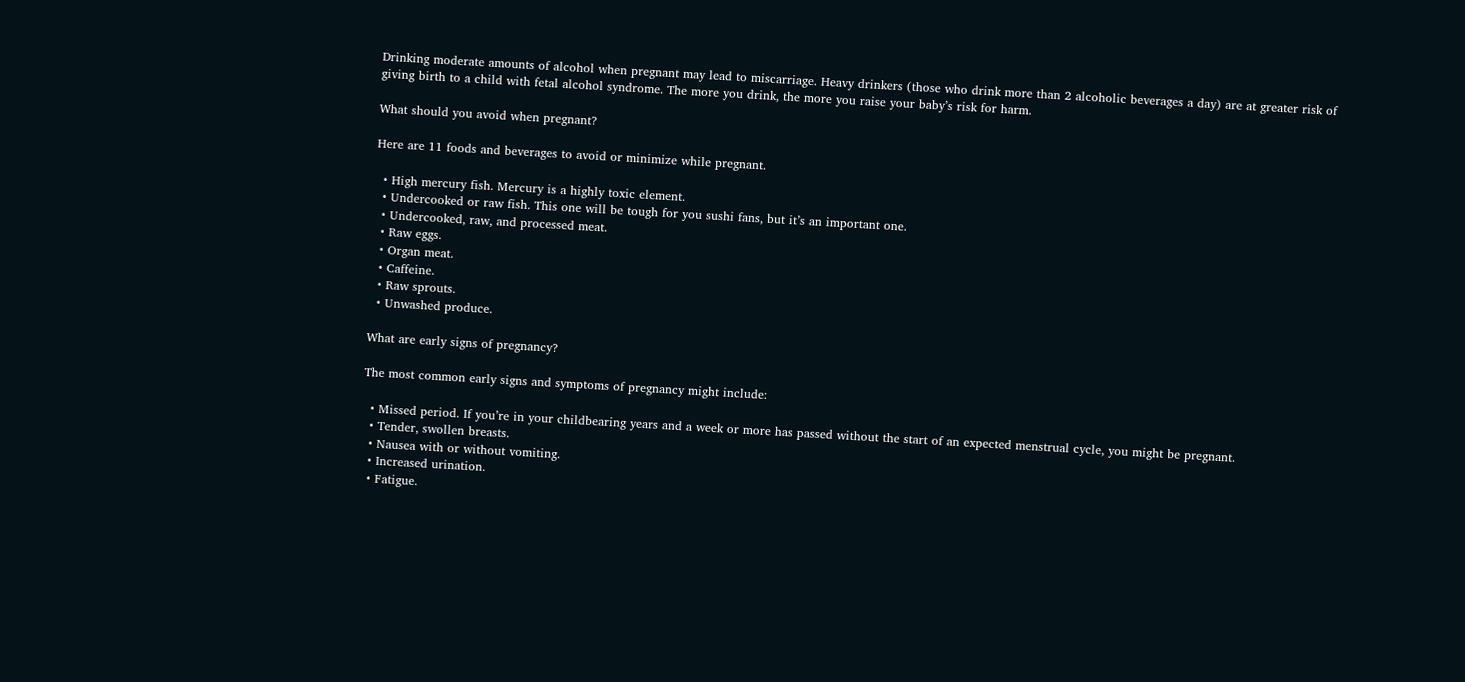Drinking moderate amounts of alcohol when pregnant may lead to miscarriage. Heavy drinkers (those who drink more than 2 alcoholic beverages a day) are at greater risk of giving birth to a child with fetal alcohol syndrome. The more you drink, the more you raise your baby’s risk for harm.

What should you avoid when pregnant?

Here are 11 foods and beverages to avoid or minimize while pregnant.

  • High mercury fish. Mercury is a highly toxic element.
  • Undercooked or raw fish. This one will be tough for you sushi fans, but it’s an important one.
  • Undercooked, raw, and processed meat.
  • Raw eggs.
  • Organ meat.
  • Caffeine.
  • Raw sprouts.
  • Unwashed produce.

What are early signs of pregnancy?

The most common early signs and symptoms of pregnancy might include:

  • Missed period. If you’re in your childbearing years and a week or more has passed without the start of an expected menstrual cycle, you might be pregnant.
  • Tender, swollen breasts.
  • Nausea with or without vomiting.
  • Increased urination.
  • Fatigue.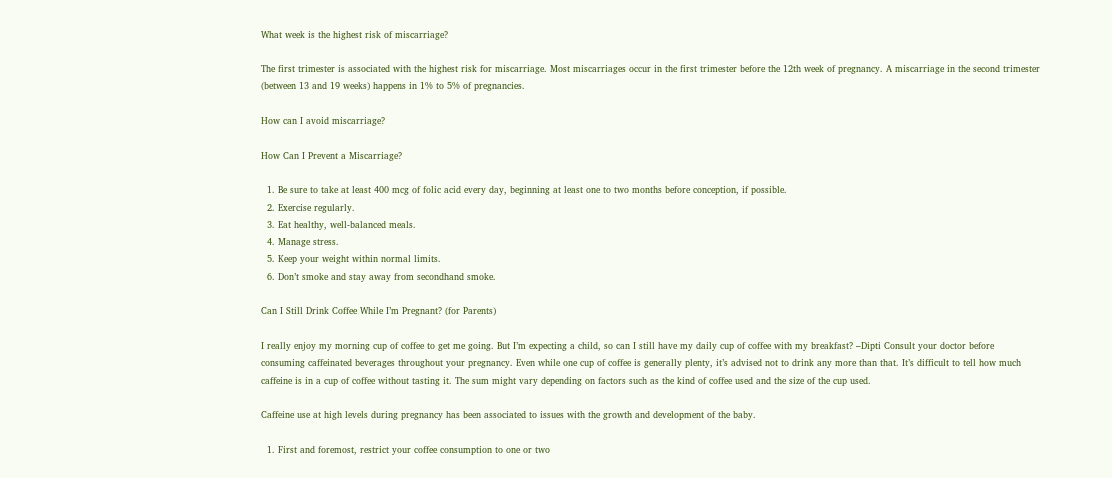What week is the highest risk of miscarriage?

The first trimester is associated with the highest risk for miscarriage. Most miscarriages occur in the first trimester before the 12th week of pregnancy. A miscarriage in the second trimester (between 13 and 19 weeks) happens in 1% to 5% of pregnancies.

How can I avoid miscarriage?

How Can I Prevent a Miscarriage?

  1. Be sure to take at least 400 mcg of folic acid every day, beginning at least one to two months before conception, if possible.
  2. Exercise regularly.
  3. Eat healthy, well-balanced meals.
  4. Manage stress.
  5. Keep your weight within normal limits.
  6. Don’t smoke and stay away from secondhand smoke.

Can I Still Drink Coffee While I’m Pregnant? (for Parents)

I really enjoy my morning cup of coffee to get me going. But I’m expecting a child, so can I still have my daily cup of coffee with my breakfast? –Dipti Consult your doctor before consuming caffeinated beverages throughout your pregnancy. Even while one cup of coffee is generally plenty, it’s advised not to drink any more than that. It’s difficult to tell how much caffeine is in a cup of coffee without tasting it. The sum might vary depending on factors such as the kind of coffee used and the size of the cup used.

Caffeine use at high levels during pregnancy has been associated to issues with the growth and development of the baby.

  1. First and foremost, restrict your coffee consumption to one or two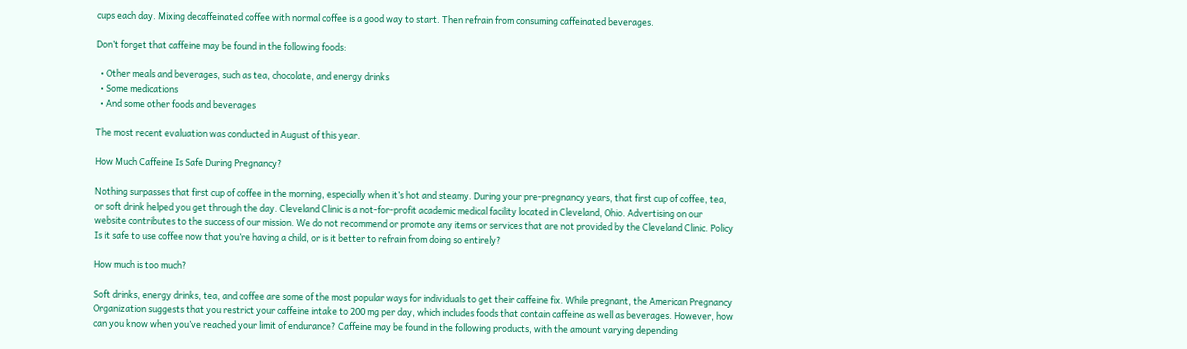cups each day. Mixing decaffeinated coffee with normal coffee is a good way to start. Then refrain from consuming caffeinated beverages.

Don’t forget that caffeine may be found in the following foods:

  • Other meals and beverages, such as tea, chocolate, and energy drinks
  • Some medications
  • And some other foods and beverages

The most recent evaluation was conducted in August of this year.

How Much Caffeine Is Safe During Pregnancy?

Nothing surpasses that first cup of coffee in the morning, especially when it’s hot and steamy. During your pre-pregnancy years, that first cup of coffee, tea, or soft drink helped you get through the day. Cleveland Clinic is a not-for-profit academic medical facility located in Cleveland, Ohio. Advertising on our website contributes to the success of our mission. We do not recommend or promote any items or services that are not provided by the Cleveland Clinic. Policy Is it safe to use coffee now that you’re having a child, or is it better to refrain from doing so entirely?

How much is too much?

Soft drinks, energy drinks, tea, and coffee are some of the most popular ways for individuals to get their caffeine fix. While pregnant, the American Pregnancy Organization suggests that you restrict your caffeine intake to 200 mg per day, which includes foods that contain caffeine as well as beverages. However, how can you know when you’ve reached your limit of endurance? Caffeine may be found in the following products, with the amount varying depending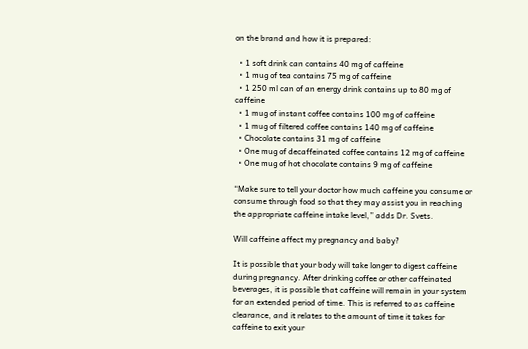on the brand and how it is prepared:

  • 1 soft drink can contains 40 mg of caffeine
  • 1 mug of tea contains 75 mg of caffeine
  • 1 250 ml can of an energy drink contains up to 80 mg of caffeine
  • 1 mug of instant coffee contains 100 mg of caffeine
  • 1 mug of filtered coffee contains 140 mg of caffeine
  • Chocolate contains 31 mg of caffeine
  • One mug of decaffeinated coffee contains 12 mg of caffeine
  • One mug of hot chocolate contains 9 mg of caffeine

“Make sure to tell your doctor how much caffeine you consume or consume through food so that they may assist you in reaching the appropriate caffeine intake level,” adds Dr. Svets.

Will caffeine affect my pregnancy and baby?

It is possible that your body will take longer to digest caffeine during pregnancy. After drinking coffee or other caffeinated beverages, it is possible that caffeine will remain in your system for an extended period of time. This is referred to as caffeine clearance, and it relates to the amount of time it takes for caffeine to exit your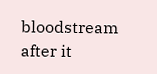bloodstream after it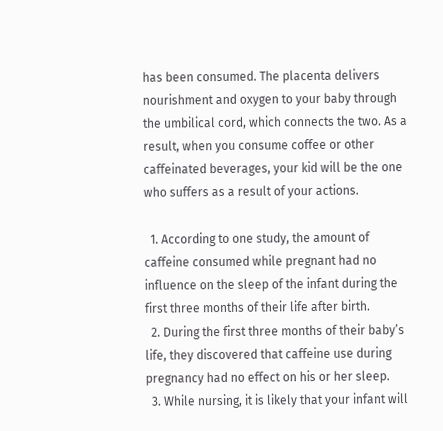has been consumed. The placenta delivers nourishment and oxygen to your baby through the umbilical cord, which connects the two. As a result, when you consume coffee or other caffeinated beverages, your kid will be the one who suffers as a result of your actions.

  1. According to one study, the amount of caffeine consumed while pregnant had no influence on the sleep of the infant during the first three months of their life after birth.
  2. During the first three months of their baby’s life, they discovered that caffeine use during pregnancy had no effect on his or her sleep.
  3. While nursing, it is likely that your infant will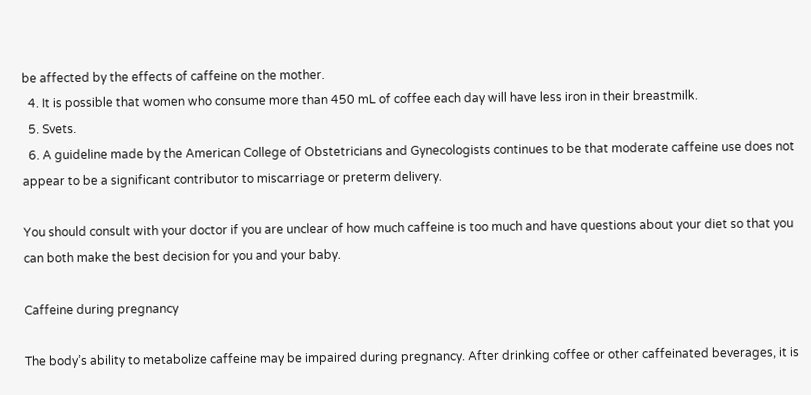be affected by the effects of caffeine on the mother.
  4. It is possible that women who consume more than 450 mL of coffee each day will have less iron in their breastmilk.
  5. Svets.
  6. A guideline made by the American College of Obstetricians and Gynecologists continues to be that moderate caffeine use does not appear to be a significant contributor to miscarriage or preterm delivery.

You should consult with your doctor if you are unclear of how much caffeine is too much and have questions about your diet so that you can both make the best decision for you and your baby.

Caffeine during pregnancy

The body’s ability to metabolize caffeine may be impaired during pregnancy. After drinking coffee or other caffeinated beverages, it is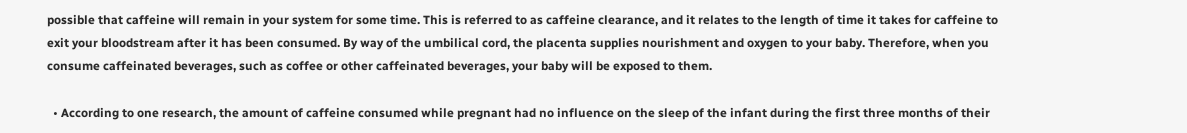possible that caffeine will remain in your system for some time. This is referred to as caffeine clearance, and it relates to the length of time it takes for caffeine to exit your bloodstream after it has been consumed. By way of the umbilical cord, the placenta supplies nourishment and oxygen to your baby. Therefore, when you consume caffeinated beverages, such as coffee or other caffeinated beverages, your baby will be exposed to them.

  • According to one research, the amount of caffeine consumed while pregnant had no influence on the sleep of the infant during the first three months of their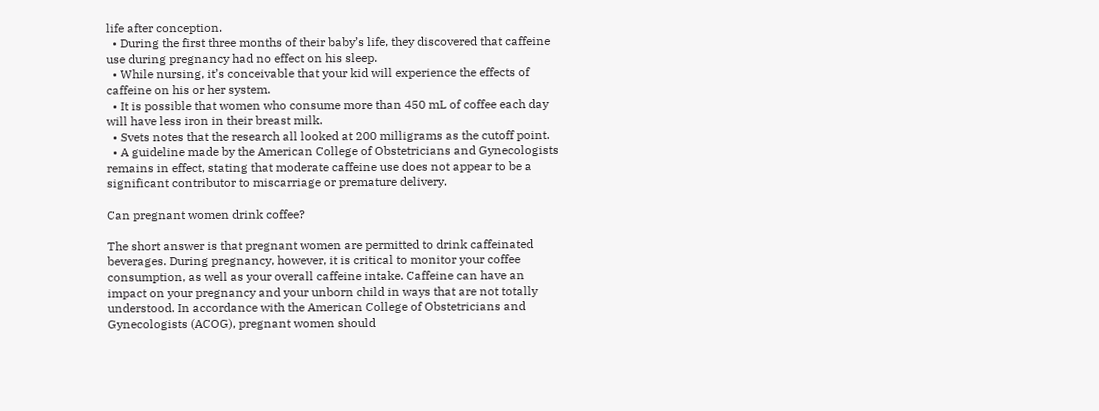life after conception.
  • During the first three months of their baby’s life, they discovered that caffeine use during pregnancy had no effect on his sleep.
  • While nursing, it’s conceivable that your kid will experience the effects of caffeine on his or her system.
  • It is possible that women who consume more than 450 mL of coffee each day will have less iron in their breast milk.
  • Svets notes that the research all looked at 200 milligrams as the cutoff point.
  • A guideline made by the American College of Obstetricians and Gynecologists remains in effect, stating that moderate caffeine use does not appear to be a significant contributor to miscarriage or premature delivery.

Can pregnant women drink coffee?

The short answer is that pregnant women are permitted to drink caffeinated beverages. During pregnancy, however, it is critical to monitor your coffee consumption, as well as your overall caffeine intake. Caffeine can have an impact on your pregnancy and your unborn child in ways that are not totally understood. In accordance with the American College of Obstetricians and Gynecologists (ACOG), pregnant women should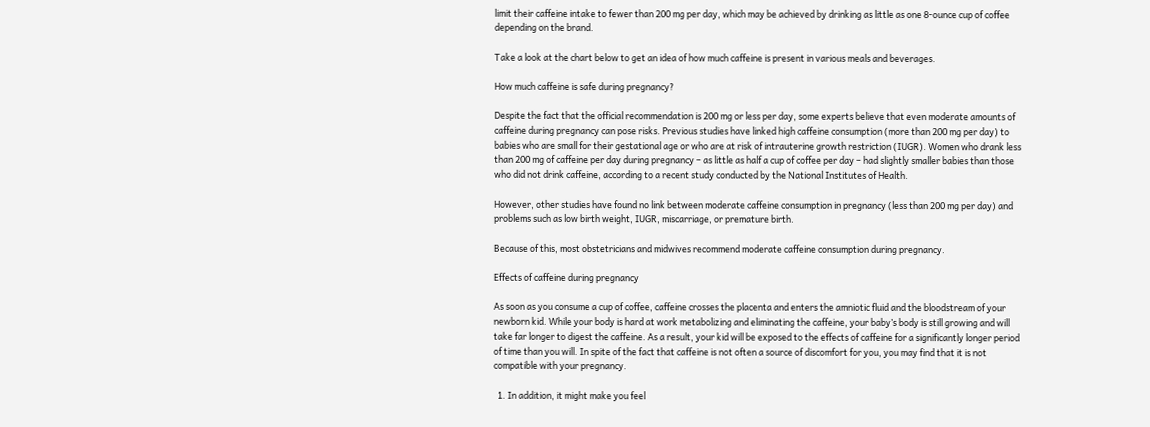limit their caffeine intake to fewer than 200 mg per day, which may be achieved by drinking as little as one 8-ounce cup of coffee depending on the brand.

Take a look at the chart below to get an idea of how much caffeine is present in various meals and beverages.

How much caffeine is safe during pregnancy?

Despite the fact that the official recommendation is 200 mg or less per day, some experts believe that even moderate amounts of caffeine during pregnancy can pose risks. Previous studies have linked high caffeine consumption (more than 200 mg per day) to babies who are small for their gestational age or who are at risk of intrauterine growth restriction (IUGR). Women who drank less than 200 mg of caffeine per day during pregnancy – as little as half a cup of coffee per day – had slightly smaller babies than those who did not drink caffeine, according to a recent study conducted by the National Institutes of Health.

However, other studies have found no link between moderate caffeine consumption in pregnancy (less than 200 mg per day) and problems such as low birth weight, IUGR, miscarriage, or premature birth.

Because of this, most obstetricians and midwives recommend moderate caffeine consumption during pregnancy.

Effects of caffeine during pregnancy

As soon as you consume a cup of coffee, caffeine crosses the placenta and enters the amniotic fluid and the bloodstream of your newborn kid. While your body is hard at work metabolizing and eliminating the caffeine, your baby’s body is still growing and will take far longer to digest the caffeine. As a result, your kid will be exposed to the effects of caffeine for a significantly longer period of time than you will. In spite of the fact that caffeine is not often a source of discomfort for you, you may find that it is not compatible with your pregnancy.

  1. In addition, it might make you feel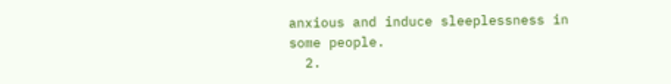anxious and induce sleeplessness in some people.
  2.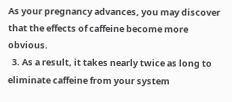As your pregnancy advances, you may discover that the effects of caffeine become more obvious.
  3. As a result, it takes nearly twice as long to eliminate caffeine from your system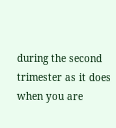during the second trimester as it does when you are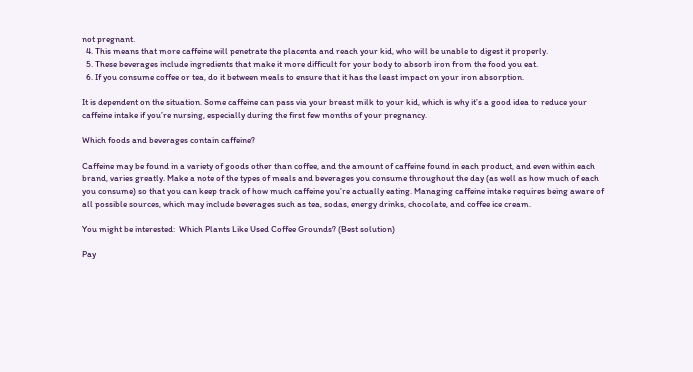not pregnant.
  4. This means that more caffeine will penetrate the placenta and reach your kid, who will be unable to digest it properly.
  5. These beverages include ingredients that make it more difficult for your body to absorb iron from the food you eat.
  6. If you consume coffee or tea, do it between meals to ensure that it has the least impact on your iron absorption.

It is dependent on the situation. Some caffeine can pass via your breast milk to your kid, which is why it’s a good idea to reduce your caffeine intake if you’re nursing, especially during the first few months of your pregnancy.

Which foods and beverages contain caffeine?

Caffeine may be found in a variety of goods other than coffee, and the amount of caffeine found in each product, and even within each brand, varies greatly. Make a note of the types of meals and beverages you consume throughout the day (as well as how much of each you consume) so that you can keep track of how much caffeine you’re actually eating. Managing caffeine intake requires being aware of all possible sources, which may include beverages such as tea, sodas, energy drinks, chocolate, and coffee ice cream.

You might be interested:  Which Plants Like Used Coffee Grounds? (Best solution)

Pay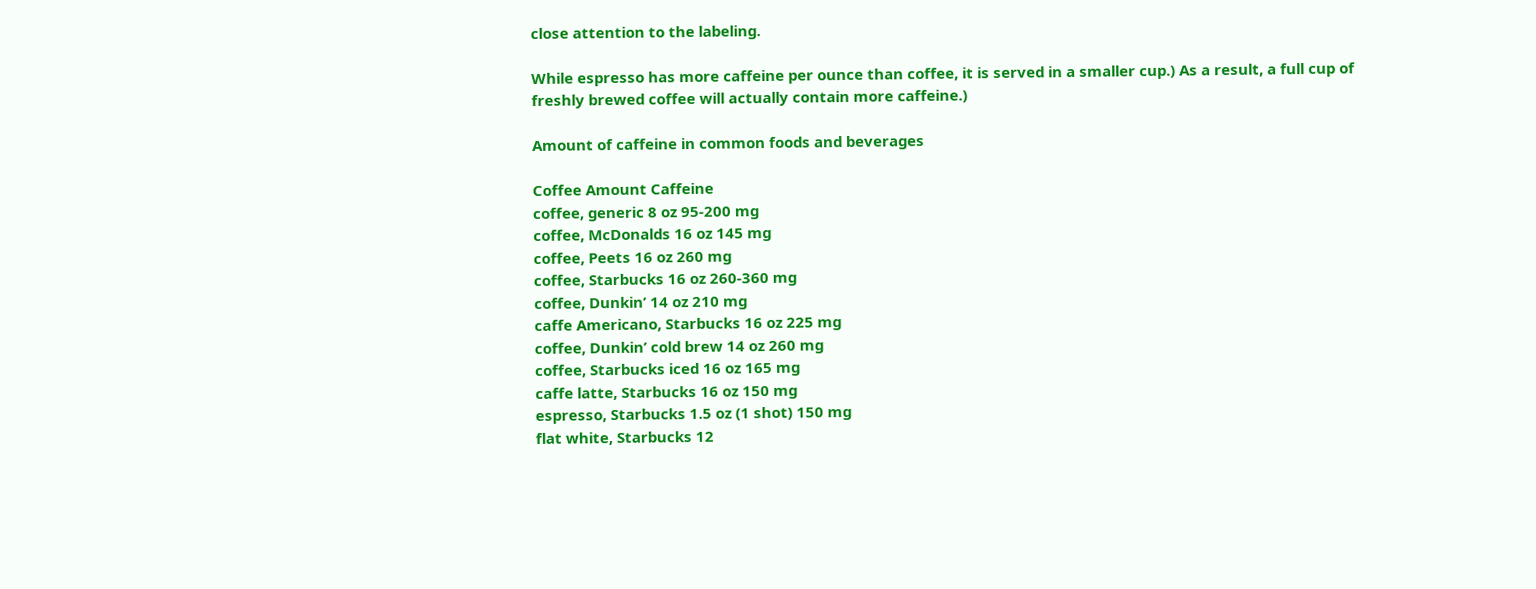close attention to the labeling.

While espresso has more caffeine per ounce than coffee, it is served in a smaller cup.) As a result, a full cup of freshly brewed coffee will actually contain more caffeine.)

Amount of caffeine in common foods and beverages

Coffee Amount Caffeine
coffee, generic 8 oz 95-200 mg
coffee, McDonalds 16 oz 145 mg
coffee, Peets 16 oz 260 mg
coffee, Starbucks 16 oz 260-360 mg
coffee, Dunkin’ 14 oz 210 mg
caffe Americano, Starbucks 16 oz 225 mg
coffee, Dunkin’ cold brew 14 oz 260 mg
coffee, Starbucks iced 16 oz 165 mg
caffe latte, Starbucks 16 oz 150 mg
espresso, Starbucks 1.5 oz (1 shot) 150 mg
flat white, Starbucks 12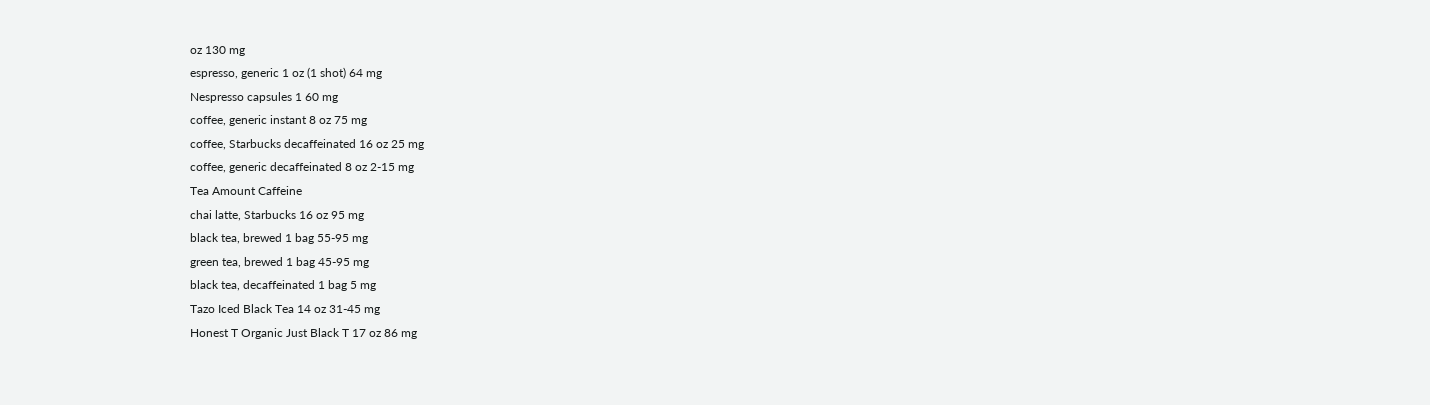oz 130 mg
espresso, generic 1 oz (1 shot) 64 mg
Nespresso capsules 1 60 mg
coffee, generic instant 8 oz 75 mg
coffee, Starbucks decaffeinated 16 oz 25 mg
coffee, generic decaffeinated 8 oz 2-15 mg
Tea Amount Caffeine
chai latte, Starbucks 16 oz 95 mg
black tea, brewed 1 bag 55-95 mg
green tea, brewed 1 bag 45-95 mg
black tea, decaffeinated 1 bag 5 mg
Tazo Iced Black Tea 14 oz 31-45 mg
Honest T Organic Just Black T 17 oz 86 mg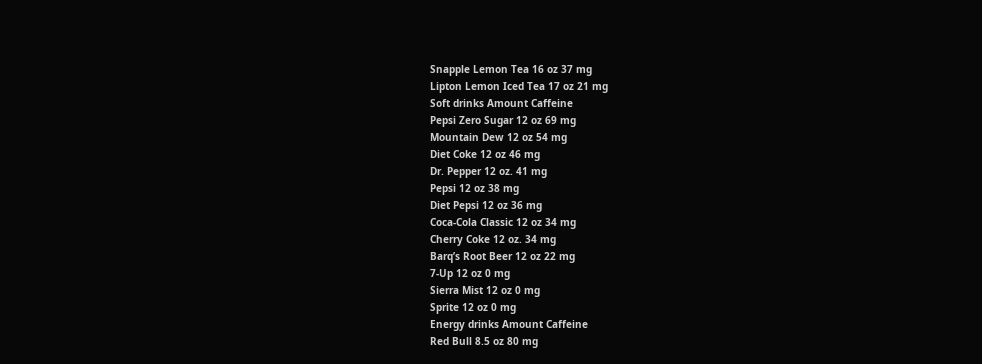Snapple Lemon Tea 16 oz 37 mg
Lipton Lemon Iced Tea 17 oz 21 mg
Soft drinks Amount Caffeine
Pepsi Zero Sugar 12 oz 69 mg
Mountain Dew 12 oz 54 mg
Diet Coke 12 oz 46 mg
Dr. Pepper 12 oz. 41 mg
Pepsi 12 oz 38 mg
Diet Pepsi 12 oz 36 mg
Coca-Cola Classic 12 oz 34 mg
Cherry Coke 12 oz. 34 mg
Barq’s Root Beer 12 oz 22 mg
7-Up 12 oz 0 mg
Sierra Mist 12 oz 0 mg
Sprite 12 oz 0 mg
Energy drinks Amount Caffeine
Red Bull 8.5 oz 80 mg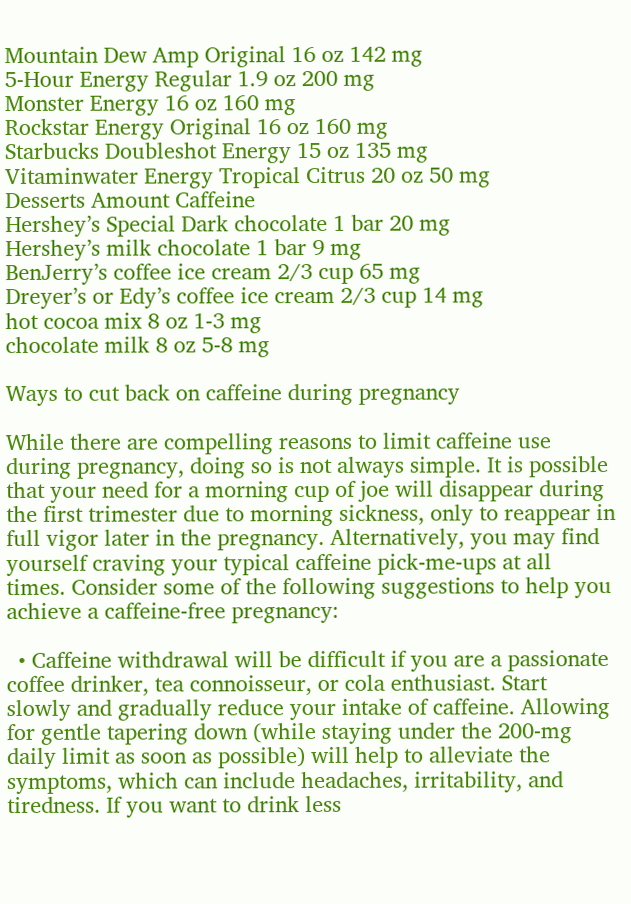Mountain Dew Amp Original 16 oz 142 mg
5-Hour Energy Regular 1.9 oz 200 mg
Monster Energy 16 oz 160 mg
Rockstar Energy Original 16 oz 160 mg
Starbucks Doubleshot Energy 15 oz 135 mg
Vitaminwater Energy Tropical Citrus 20 oz 50 mg
Desserts Amount Caffeine
Hershey’s Special Dark chocolate 1 bar 20 mg
Hershey’s milk chocolate 1 bar 9 mg
BenJerry’s coffee ice cream 2/3 cup 65 mg
Dreyer’s or Edy’s coffee ice cream 2/3 cup 14 mg
hot cocoa mix 8 oz 1-3 mg
chocolate milk 8 oz 5-8 mg

Ways to cut back on caffeine during pregnancy

While there are compelling reasons to limit caffeine use during pregnancy, doing so is not always simple. It is possible that your need for a morning cup of joe will disappear during the first trimester due to morning sickness, only to reappear in full vigor later in the pregnancy. Alternatively, you may find yourself craving your typical caffeine pick-me-ups at all times. Consider some of the following suggestions to help you achieve a caffeine-free pregnancy:

  • Caffeine withdrawal will be difficult if you are a passionate coffee drinker, tea connoisseur, or cola enthusiast. Start slowly and gradually reduce your intake of caffeine. Allowing for gentle tapering down (while staying under the 200-mg daily limit as soon as possible) will help to alleviate the symptoms, which can include headaches, irritability, and tiredness. If you want to drink less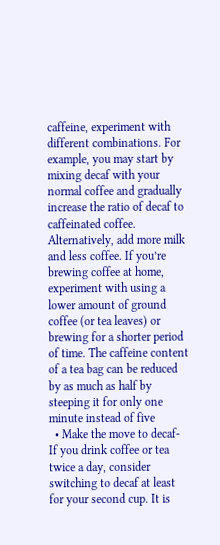caffeine, experiment with different combinations. For example, you may start by mixing decaf with your normal coffee and gradually increase the ratio of decaf to caffeinated coffee. Alternatively, add more milk and less coffee. If you’re brewing coffee at home, experiment with using a lower amount of ground coffee (or tea leaves) or brewing for a shorter period of time. The caffeine content of a tea bag can be reduced by as much as half by steeping it for only one minute instead of five
  • Make the move to decaf- If you drink coffee or tea twice a day, consider switching to decaf at least for your second cup. It is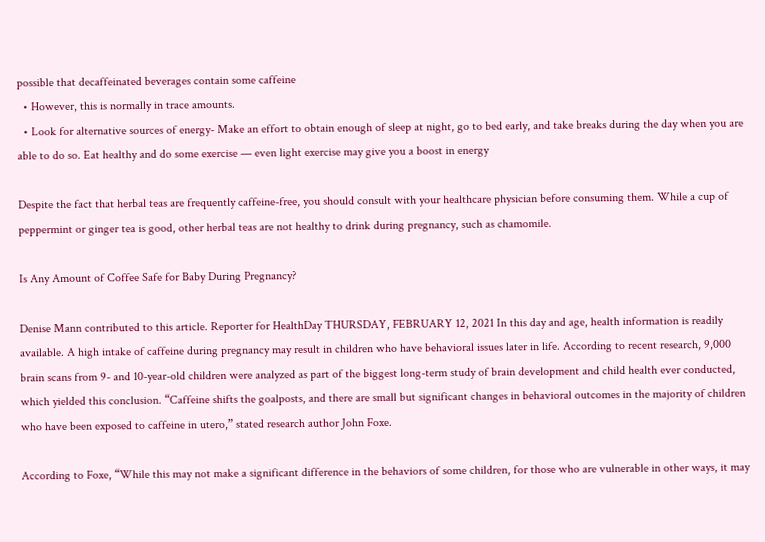possible that decaffeinated beverages contain some caffeine
  • However, this is normally in trace amounts.
  • Look for alternative sources of energy- Make an effort to obtain enough of sleep at night, go to bed early, and take breaks during the day when you are able to do so. Eat healthy and do some exercise — even light exercise may give you a boost in energy

Despite the fact that herbal teas are frequently caffeine-free, you should consult with your healthcare physician before consuming them. While a cup of peppermint or ginger tea is good, other herbal teas are not healthy to drink during pregnancy, such as chamomile.

Is Any Amount of Coffee Safe for Baby During Pregnancy?

Denise Mann contributed to this article. Reporter for HealthDay THURSDAY, FEBRUARY 12, 2021 In this day and age, health information is readily available. A high intake of caffeine during pregnancy may result in children who have behavioral issues later in life. According to recent research, 9,000 brain scans from 9- and 10-year-old children were analyzed as part of the biggest long-term study of brain development and child health ever conducted, which yielded this conclusion. “Caffeine shifts the goalposts, and there are small but significant changes in behavioral outcomes in the majority of children who have been exposed to caffeine in utero,” stated research author John Foxe.

According to Foxe, “While this may not make a significant difference in the behaviors of some children, for those who are vulnerable in other ways, it may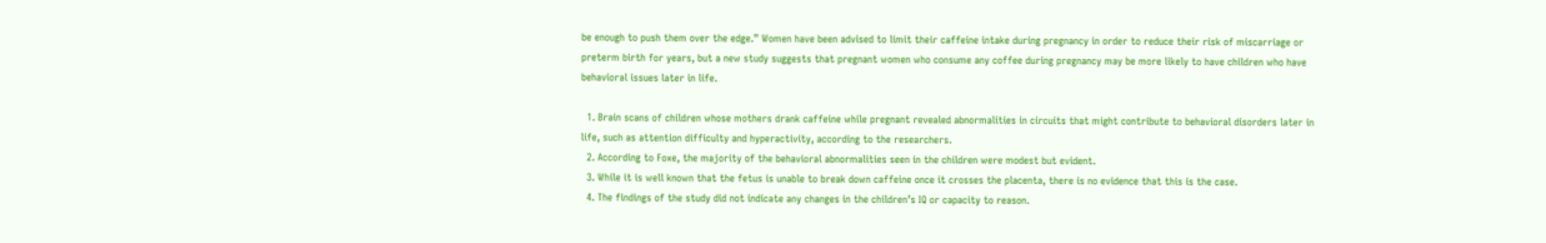be enough to push them over the edge.” Women have been advised to limit their caffeine intake during pregnancy in order to reduce their risk of miscarriage or preterm birth for years, but a new study suggests that pregnant women who consume any coffee during pregnancy may be more likely to have children who have behavioral issues later in life.

  1. Brain scans of children whose mothers drank caffeine while pregnant revealed abnormalities in circuits that might contribute to behavioral disorders later in life, such as attention difficulty and hyperactivity, according to the researchers.
  2. According to Foxe, the majority of the behavioral abnormalities seen in the children were modest but evident.
  3. While it is well known that the fetus is unable to break down caffeine once it crosses the placenta, there is no evidence that this is the case.
  4. The findings of the study did not indicate any changes in the children’s IQ or capacity to reason.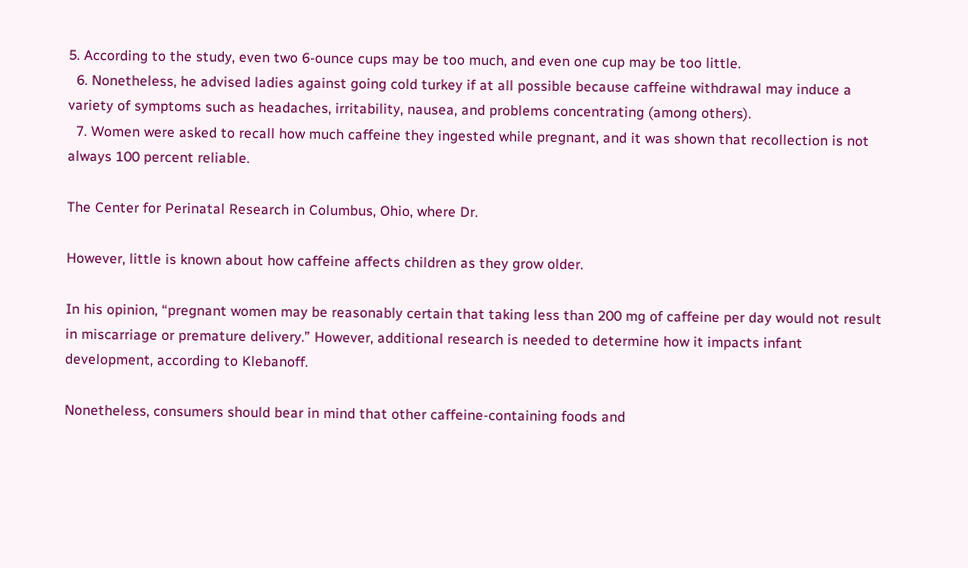5. According to the study, even two 6-ounce cups may be too much, and even one cup may be too little.
  6. Nonetheless, he advised ladies against going cold turkey if at all possible because caffeine withdrawal may induce a variety of symptoms such as headaches, irritability, nausea, and problems concentrating (among others).
  7. Women were asked to recall how much caffeine they ingested while pregnant, and it was shown that recollection is not always 100 percent reliable.

The Center for Perinatal Research in Columbus, Ohio, where Dr.

However, little is known about how caffeine affects children as they grow older.

In his opinion, “pregnant women may be reasonably certain that taking less than 200 mg of caffeine per day would not result in miscarriage or premature delivery.” However, additional research is needed to determine how it impacts infant development, according to Klebanoff.

Nonetheless, consumers should bear in mind that other caffeine-containing foods and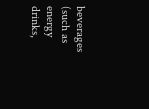beverages (such as energy drinks,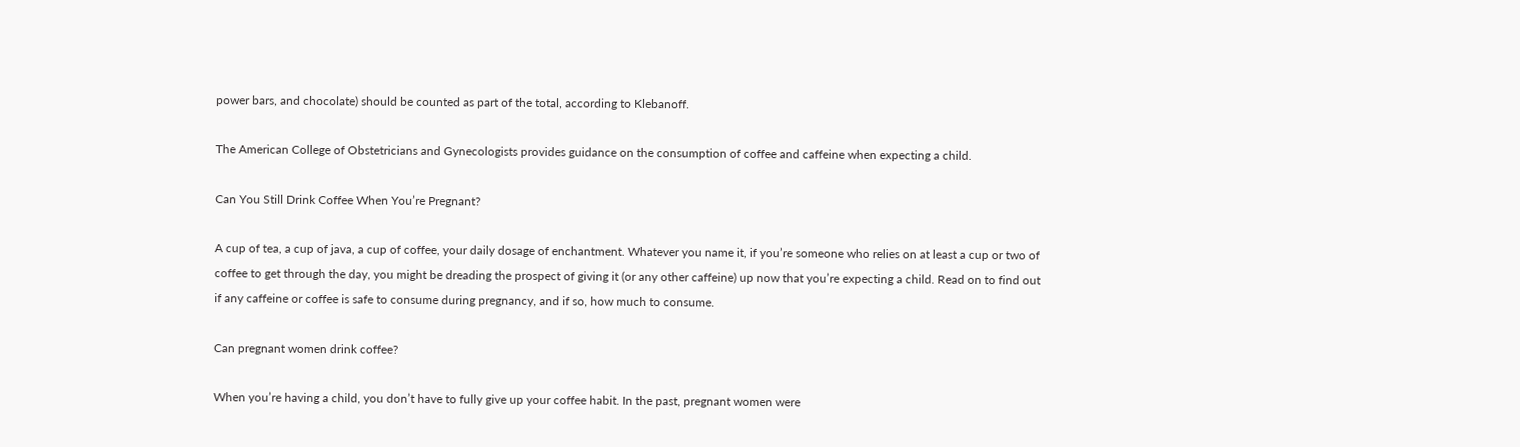power bars, and chocolate) should be counted as part of the total, according to Klebanoff.

The American College of Obstetricians and Gynecologists provides guidance on the consumption of coffee and caffeine when expecting a child.

Can You Still Drink Coffee When You’re Pregnant?

A cup of tea, a cup of java, a cup of coffee, your daily dosage of enchantment. Whatever you name it, if you’re someone who relies on at least a cup or two of coffee to get through the day, you might be dreading the prospect of giving it (or any other caffeine) up now that you’re expecting a child. Read on to find out if any caffeine or coffee is safe to consume during pregnancy, and if so, how much to consume.

Can pregnant women drink coffee?

When you’re having a child, you don’t have to fully give up your coffee habit. In the past, pregnant women were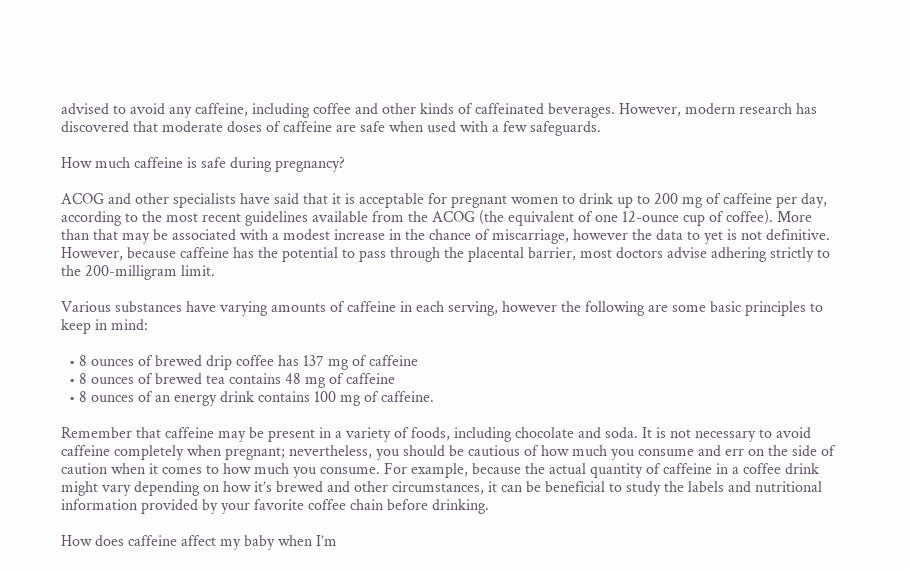advised to avoid any caffeine, including coffee and other kinds of caffeinated beverages. However, modern research has discovered that moderate doses of caffeine are safe when used with a few safeguards.

How much caffeine is safe during pregnancy?

ACOG and other specialists have said that it is acceptable for pregnant women to drink up to 200 mg of caffeine per day, according to the most recent guidelines available from the ACOG (the equivalent of one 12-ounce cup of coffee). More than that may be associated with a modest increase in the chance of miscarriage, however the data to yet is not definitive. However, because caffeine has the potential to pass through the placental barrier, most doctors advise adhering strictly to the 200-milligram limit.

Various substances have varying amounts of caffeine in each serving, however the following are some basic principles to keep in mind:

  • 8 ounces of brewed drip coffee has 137 mg of caffeine
  • 8 ounces of brewed tea contains 48 mg of caffeine
  • 8 ounces of an energy drink contains 100 mg of caffeine.

Remember that caffeine may be present in a variety of foods, including chocolate and soda. It is not necessary to avoid caffeine completely when pregnant; nevertheless, you should be cautious of how much you consume and err on the side of caution when it comes to how much you consume. For example, because the actual quantity of caffeine in a coffee drink might vary depending on how it’s brewed and other circumstances, it can be beneficial to study the labels and nutritional information provided by your favorite coffee chain before drinking.

How does caffeine affect my baby when I’m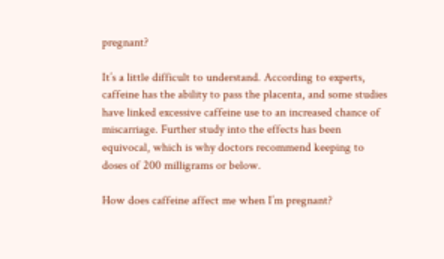pregnant?

It’s a little difficult to understand. According to experts, caffeine has the ability to pass the placenta, and some studies have linked excessive caffeine use to an increased chance of miscarriage. Further study into the effects has been equivocal, which is why doctors recommend keeping to doses of 200 milligrams or below.

How does caffeine affect me when I’m pregnant?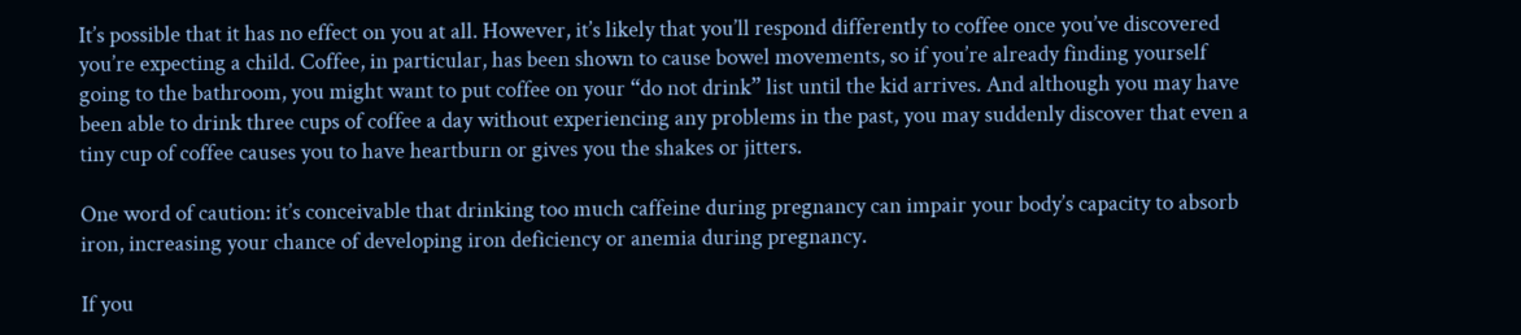It’s possible that it has no effect on you at all. However, it’s likely that you’ll respond differently to coffee once you’ve discovered you’re expecting a child. Coffee, in particular, has been shown to cause bowel movements, so if you’re already finding yourself going to the bathroom, you might want to put coffee on your “do not drink” list until the kid arrives. And although you may have been able to drink three cups of coffee a day without experiencing any problems in the past, you may suddenly discover that even a tiny cup of coffee causes you to have heartburn or gives you the shakes or jitters.

One word of caution: it’s conceivable that drinking too much caffeine during pregnancy can impair your body’s capacity to absorb iron, increasing your chance of developing iron deficiency or anemia during pregnancy.

If you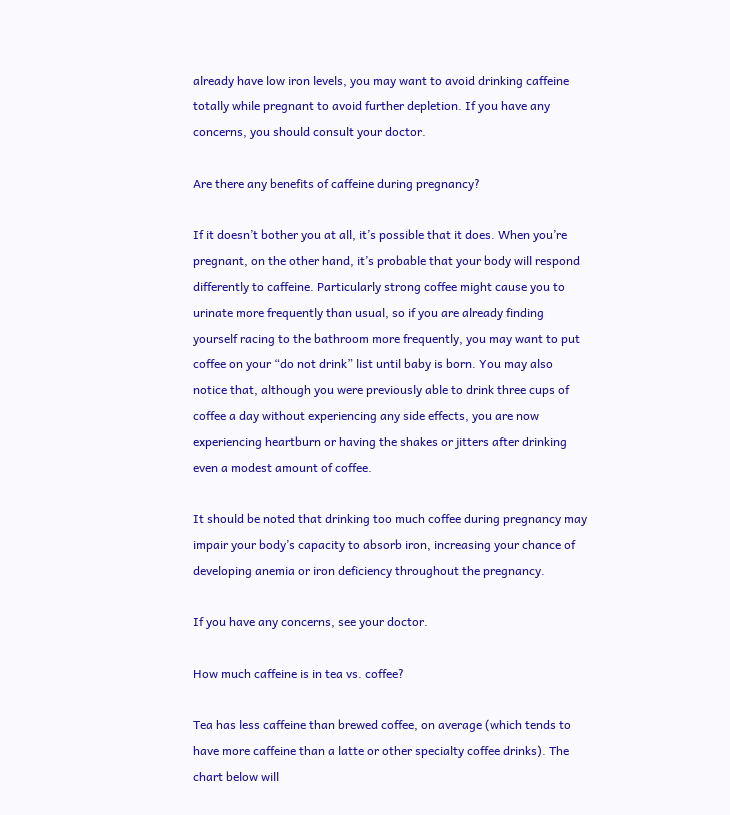already have low iron levels, you may want to avoid drinking caffeine totally while pregnant to avoid further depletion. If you have any concerns, you should consult your doctor.

Are there any benefits of caffeine during pregnancy?

If it doesn’t bother you at all, it’s possible that it does. When you’re pregnant, on the other hand, it’s probable that your body will respond differently to caffeine. Particularly strong coffee might cause you to urinate more frequently than usual, so if you are already finding yourself racing to the bathroom more frequently, you may want to put coffee on your “do not drink” list until baby is born. You may also notice that, although you were previously able to drink three cups of coffee a day without experiencing any side effects, you are now experiencing heartburn or having the shakes or jitters after drinking even a modest amount of coffee.

It should be noted that drinking too much coffee during pregnancy may impair your body’s capacity to absorb iron, increasing your chance of developing anemia or iron deficiency throughout the pregnancy.

If you have any concerns, see your doctor.

How much caffeine is in tea vs. coffee?

Tea has less caffeine than brewed coffee, on average (which tends to have more caffeine than a latte or other specialty coffee drinks). The chart below will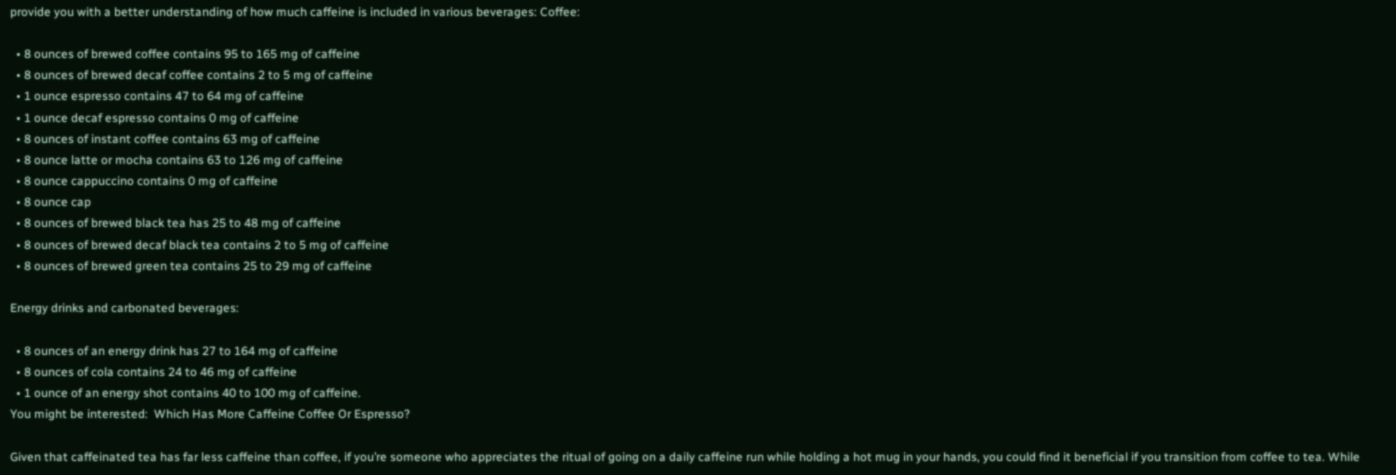provide you with a better understanding of how much caffeine is included in various beverages: Coffee:

  • 8 ounces of brewed coffee contains 95 to 165 mg of caffeine
  • 8 ounces of brewed decaf coffee contains 2 to 5 mg of caffeine
  • 1 ounce espresso contains 47 to 64 mg of caffeine
  • 1 ounce decaf espresso contains 0 mg of caffeine
  • 8 ounces of instant coffee contains 63 mg of caffeine
  • 8 ounce latte or mocha contains 63 to 126 mg of caffeine
  • 8 ounce cappuccino contains 0 mg of caffeine
  • 8 ounce cap
  • 8 ounces of brewed black tea has 25 to 48 mg of caffeine
  • 8 ounces of brewed decaf black tea contains 2 to 5 mg of caffeine
  • 8 ounces of brewed green tea contains 25 to 29 mg of caffeine

Energy drinks and carbonated beverages:

  • 8 ounces of an energy drink has 27 to 164 mg of caffeine
  • 8 ounces of cola contains 24 to 46 mg of caffeine
  • 1 ounce of an energy shot contains 40 to 100 mg of caffeine.
You might be interested:  Which Has More Caffeine Coffee Or Espresso?

Given that caffeinated tea has far less caffeine than coffee, if you’re someone who appreciates the ritual of going on a daily caffeine run while holding a hot mug in your hands, you could find it beneficial if you transition from coffee to tea. While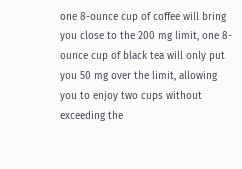one 8-ounce cup of coffee will bring you close to the 200 mg limit, one 8-ounce cup of black tea will only put you 50 mg over the limit, allowing you to enjoy two cups without exceeding the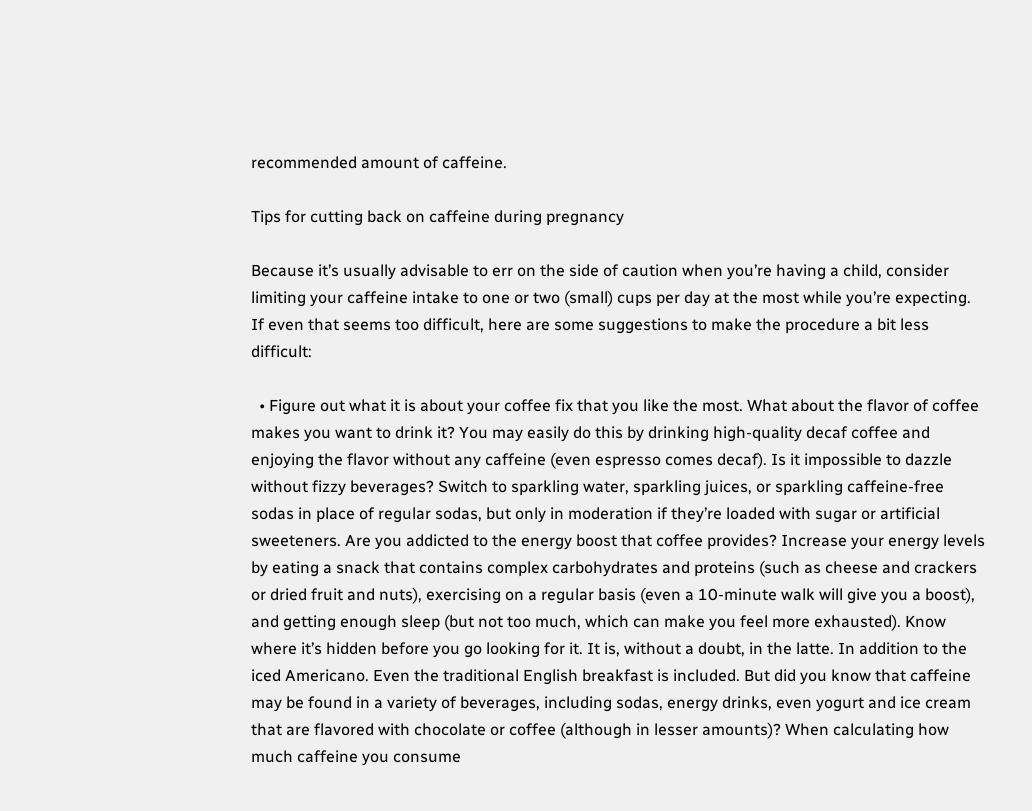recommended amount of caffeine.

Tips for cutting back on caffeine during pregnancy

Because it’s usually advisable to err on the side of caution when you’re having a child, consider limiting your caffeine intake to one or two (small) cups per day at the most while you’re expecting. If even that seems too difficult, here are some suggestions to make the procedure a bit less difficult:

  • Figure out what it is about your coffee fix that you like the most. What about the flavor of coffee makes you want to drink it? You may easily do this by drinking high-quality decaf coffee and enjoying the flavor without any caffeine (even espresso comes decaf). Is it impossible to dazzle without fizzy beverages? Switch to sparkling water, sparkling juices, or sparkling caffeine-free sodas in place of regular sodas, but only in moderation if they’re loaded with sugar or artificial sweeteners. Are you addicted to the energy boost that coffee provides? Increase your energy levels by eating a snack that contains complex carbohydrates and proteins (such as cheese and crackers or dried fruit and nuts), exercising on a regular basis (even a 10-minute walk will give you a boost), and getting enough sleep (but not too much, which can make you feel more exhausted). Know where it’s hidden before you go looking for it. It is, without a doubt, in the latte. In addition to the iced Americano. Even the traditional English breakfast is included. But did you know that caffeine may be found in a variety of beverages, including sodas, energy drinks, even yogurt and ice cream that are flavored with chocolate or coffee (although in lesser amounts)? When calculating how much caffeine you consume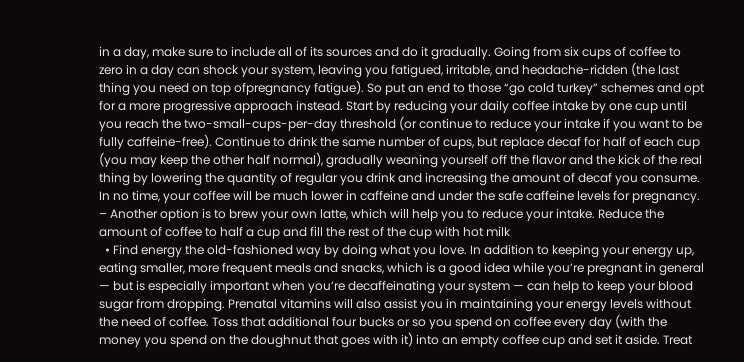in a day, make sure to include all of its sources and do it gradually. Going from six cups of coffee to zero in a day can shock your system, leaving you fatigued, irritable, and headache-ridden (the last thing you need on top ofpregnancy fatigue). So put an end to those “go cold turkey” schemes and opt for a more progressive approach instead. Start by reducing your daily coffee intake by one cup until you reach the two-small-cups-per-day threshold (or continue to reduce your intake if you want to be fully caffeine-free). Continue to drink the same number of cups, but replace decaf for half of each cup (you may keep the other half normal), gradually weaning yourself off the flavor and the kick of the real thing by lowering the quantity of regular you drink and increasing the amount of decaf you consume. In no time, your coffee will be much lower in caffeine and under the safe caffeine levels for pregnancy. – Another option is to brew your own latte, which will help you to reduce your intake. Reduce the amount of coffee to half a cup and fill the rest of the cup with hot milk
  • Find energy the old-fashioned way by doing what you love. In addition to keeping your energy up, eating smaller, more frequent meals and snacks, which is a good idea while you’re pregnant in general — but is especially important when you’re decaffeinating your system — can help to keep your blood sugar from dropping. Prenatal vitamins will also assist you in maintaining your energy levels without the need of coffee. Toss that additional four bucks or so you spend on coffee every day (with the money you spend on the doughnut that goes with it) into an empty coffee cup and set it aside. Treat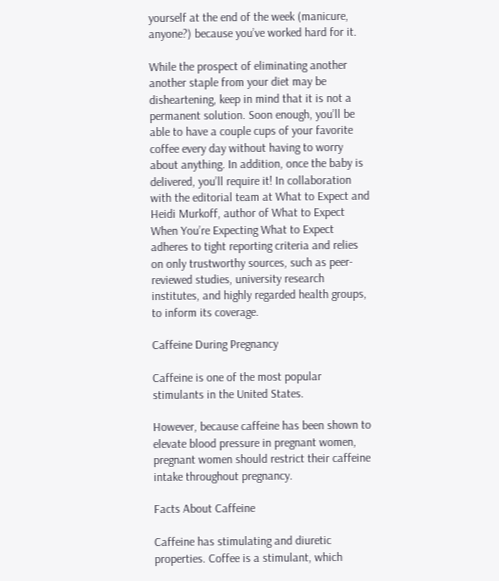yourself at the end of the week (manicure, anyone?) because you’ve worked hard for it.

While the prospect of eliminating another another staple from your diet may be disheartening, keep in mind that it is not a permanent solution. Soon enough, you’ll be able to have a couple cups of your favorite coffee every day without having to worry about anything. In addition, once the baby is delivered, you’ll require it! In collaboration with the editorial team at What to Expect and Heidi Murkoff, author of What to Expect When You’re Expecting What to Expect adheres to tight reporting criteria and relies on only trustworthy sources, such as peer-reviewed studies, university research institutes, and highly regarded health groups, to inform its coverage.

Caffeine During Pregnancy

Caffeine is one of the most popular stimulants in the United States.

However, because caffeine has been shown to elevate blood pressure in pregnant women, pregnant women should restrict their caffeine intake throughout pregnancy.

Facts About Caffeine

Caffeine has stimulating and diuretic properties. Coffee is a stimulant, which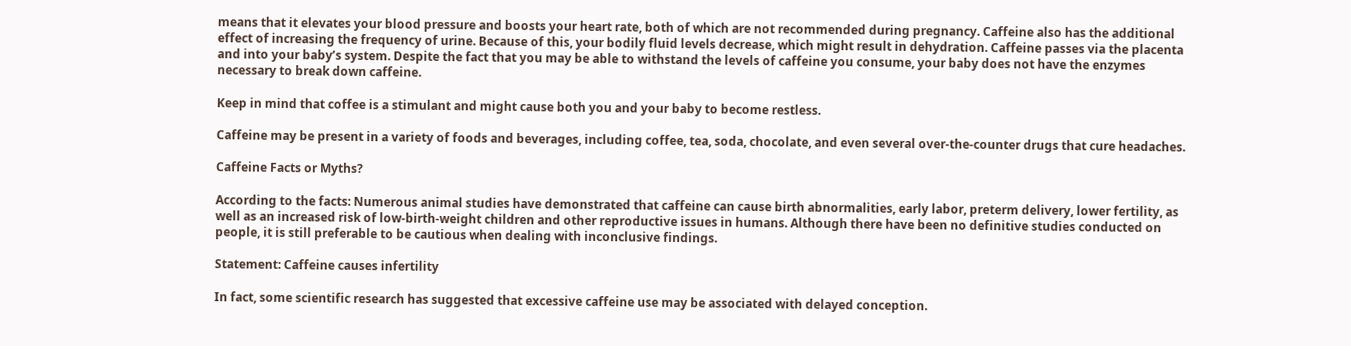means that it elevates your blood pressure and boosts your heart rate, both of which are not recommended during pregnancy. Caffeine also has the additional effect of increasing the frequency of urine. Because of this, your bodily fluid levels decrease, which might result in dehydration. Caffeine passes via the placenta and into your baby’s system. Despite the fact that you may be able to withstand the levels of caffeine you consume, your baby does not have the enzymes necessary to break down caffeine.

Keep in mind that coffee is a stimulant and might cause both you and your baby to become restless.

Caffeine may be present in a variety of foods and beverages, including coffee, tea, soda, chocolate, and even several over-the-counter drugs that cure headaches.

Caffeine Facts or Myths?

According to the facts: Numerous animal studies have demonstrated that caffeine can cause birth abnormalities, early labor, preterm delivery, lower fertility, as well as an increased risk of low-birth-weight children and other reproductive issues in humans. Although there have been no definitive studies conducted on people, it is still preferable to be cautious when dealing with inconclusive findings.

Statement: Caffeine causes infertility

In fact, some scientific research has suggested that excessive caffeine use may be associated with delayed conception.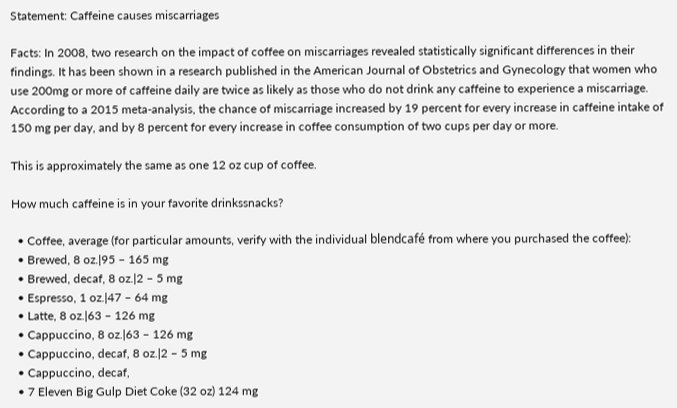Statement: Caffeine causes miscarriages

Facts: In 2008, two research on the impact of coffee on miscarriages revealed statistically significant differences in their findings. It has been shown in a research published in the American Journal of Obstetrics and Gynecology that women who use 200mg or more of caffeine daily are twice as likely as those who do not drink any caffeine to experience a miscarriage. According to a 2015 meta-analysis, the chance of miscarriage increased by 19 percent for every increase in caffeine intake of 150 mg per day, and by 8 percent for every increase in coffee consumption of two cups per day or more.

This is approximately the same as one 12 oz cup of coffee.

How much caffeine is in your favorite drinkssnacks?

  • Coffee, average (for particular amounts, verify with the individual blendcafé from where you purchased the coffee):
  • Brewed, 8 oz.|95 – 165 mg
  • Brewed, decaf, 8 oz.|2 – 5 mg
  • Espresso, 1 oz.|47 – 64 mg
  • Latte, 8 oz.|63 – 126 mg
  • Cappuccino, 8 oz.|63 – 126 mg
  • Cappuccino, decaf, 8 oz.|2 – 5 mg
  • Cappuccino, decaf,
  • 7 Eleven Big Gulp Diet Coke (32 oz) 124 mg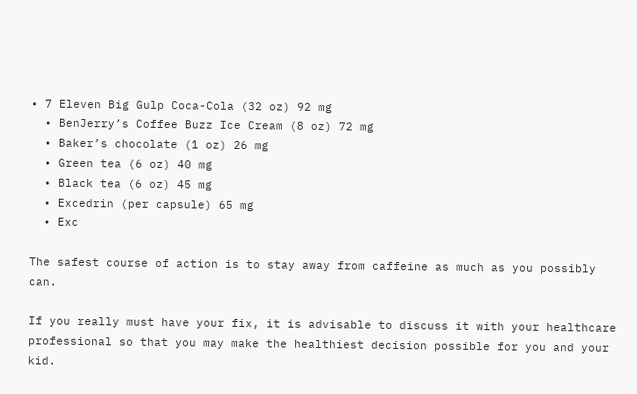• 7 Eleven Big Gulp Coca-Cola (32 oz) 92 mg
  • BenJerry’s Coffee Buzz Ice Cream (8 oz) 72 mg
  • Baker’s chocolate (1 oz) 26 mg
  • Green tea (6 oz) 40 mg
  • Black tea (6 oz) 45 mg
  • Excedrin (per capsule) 65 mg
  • Exc

The safest course of action is to stay away from caffeine as much as you possibly can.

If you really must have your fix, it is advisable to discuss it with your healthcare professional so that you may make the healthiest decision possible for you and your kid.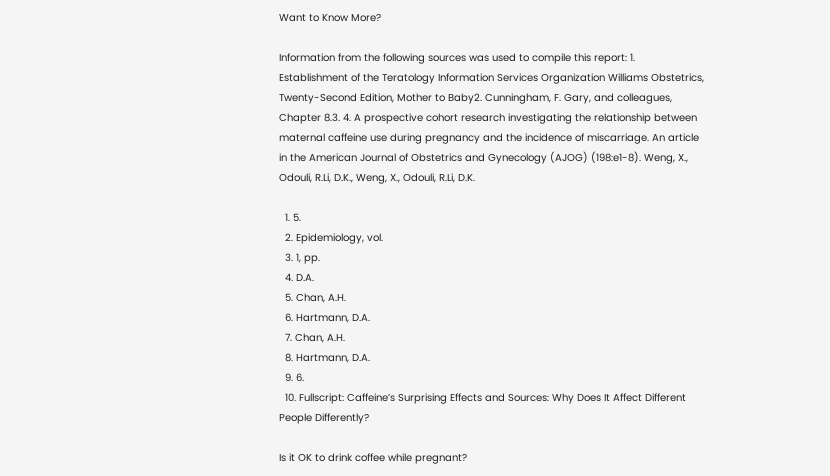Want to Know More?

Information from the following sources was used to compile this report: 1. Establishment of the Teratology Information Services Organization Williams Obstetrics, Twenty-Second Edition, Mother to Baby2. Cunningham, F. Gary, and colleagues, Chapter 8.3. 4. A prospective cohort research investigating the relationship between maternal caffeine use during pregnancy and the incidence of miscarriage. An article in the American Journal of Obstetrics and Gynecology (AJOG) (198:e1-8). Weng, X., Odouli, R.Li, D.K., Weng, X., Odouli, R.Li, D.K.

  1. 5.
  2. Epidemiology, vol.
  3. 1, pp.
  4. D.A.
  5. Chan, A.H.
  6. Hartmann, D.A.
  7. Chan, A.H.
  8. Hartmann, D.A.
  9. 6.
  10. Fullscript: Caffeine’s Surprising Effects and Sources: Why Does It Affect Different People Differently?

Is it OK to drink coffee while pregnant?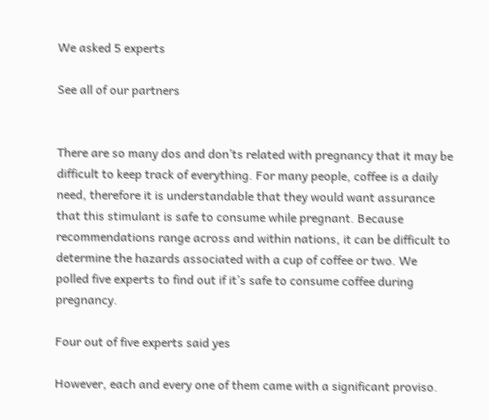We asked 5 experts

See all of our partners


There are so many dos and don’ts related with pregnancy that it may be difficult to keep track of everything. For many people, coffee is a daily need, therefore it is understandable that they would want assurance that this stimulant is safe to consume while pregnant. Because recommendations range across and within nations, it can be difficult to determine the hazards associated with a cup of coffee or two. We polled five experts to find out if it’s safe to consume coffee during pregnancy.

Four out of five experts said yes

However, each and every one of them came with a significant proviso.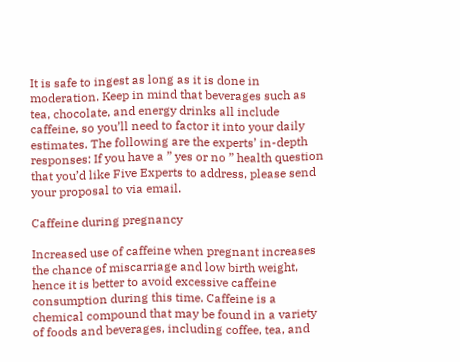It is safe to ingest as long as it is done in moderation. Keep in mind that beverages such as tea, chocolate, and energy drinks all include caffeine, so you’ll need to factor it into your daily estimates. The following are the experts’ in-depth responses: If you have a ” yes or no ” health question that you’d like Five Experts to address, please send your proposal to via email.

Caffeine during pregnancy

Increased use of caffeine when pregnant increases the chance of miscarriage and low birth weight, hence it is better to avoid excessive caffeine consumption during this time. Caffeine is a chemical compound that may be found in a variety of foods and beverages, including coffee, tea, and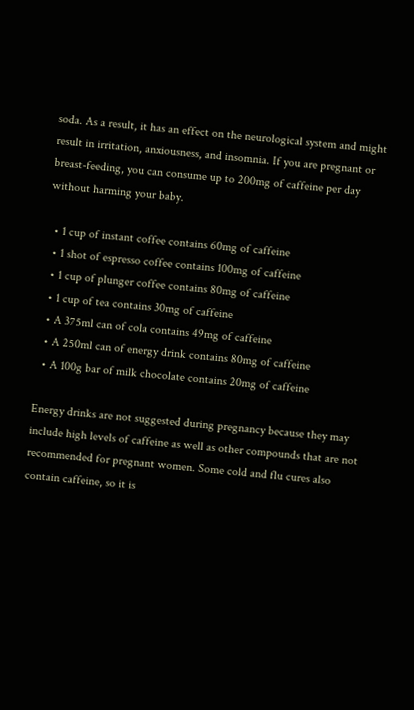soda. As a result, it has an effect on the neurological system and might result in irritation, anxiousness, and insomnia. If you are pregnant or breast-feeding, you can consume up to 200mg of caffeine per day without harming your baby.

  • 1 cup of instant coffee contains 60mg of caffeine
  • 1 shot of espresso coffee contains 100mg of caffeine
  • 1 cup of plunger coffee contains 80mg of caffeine
  • 1 cup of tea contains 30mg of caffeine
  • A 375ml can of cola contains 49mg of caffeine
  • A 250ml can of energy drink contains 80mg of caffeine
  • A 100g bar of milk chocolate contains 20mg of caffeine

Energy drinks are not suggested during pregnancy because they may include high levels of caffeine as well as other compounds that are not recommended for pregnant women. Some cold and flu cures also contain caffeine, so it is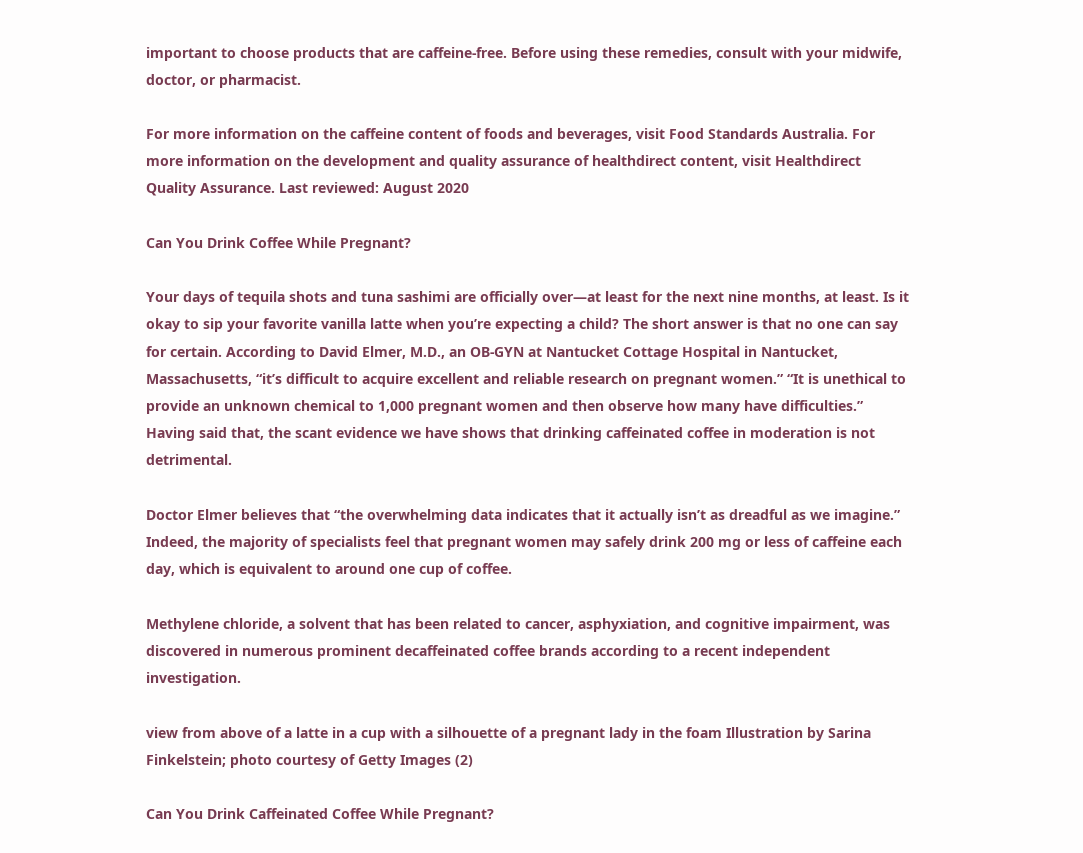important to choose products that are caffeine-free. Before using these remedies, consult with your midwife, doctor, or pharmacist.

For more information on the caffeine content of foods and beverages, visit Food Standards Australia. For more information on the development and quality assurance of healthdirect content, visit Healthdirect Quality Assurance. Last reviewed: August 2020

Can You Drink Coffee While Pregnant?

Your days of tequila shots and tuna sashimi are officially over—at least for the next nine months, at least. Is it okay to sip your favorite vanilla latte when you’re expecting a child? The short answer is that no one can say for certain. According to David Elmer, M.D., an OB-GYN at Nantucket Cottage Hospital in Nantucket, Massachusetts, “it’s difficult to acquire excellent and reliable research on pregnant women.” “It is unethical to provide an unknown chemical to 1,000 pregnant women and then observe how many have difficulties.” Having said that, the scant evidence we have shows that drinking caffeinated coffee in moderation is not detrimental.

Doctor Elmer believes that “the overwhelming data indicates that it actually isn’t as dreadful as we imagine.” Indeed, the majority of specialists feel that pregnant women may safely drink 200 mg or less of caffeine each day, which is equivalent to around one cup of coffee.

Methylene chloride, a solvent that has been related to cancer, asphyxiation, and cognitive impairment, was discovered in numerous prominent decaffeinated coffee brands according to a recent independent investigation.

view from above of a latte in a cup with a silhouette of a pregnant lady in the foam Illustration by Sarina Finkelstein; photo courtesy of Getty Images (2)

Can You Drink Caffeinated Coffee While Pregnant?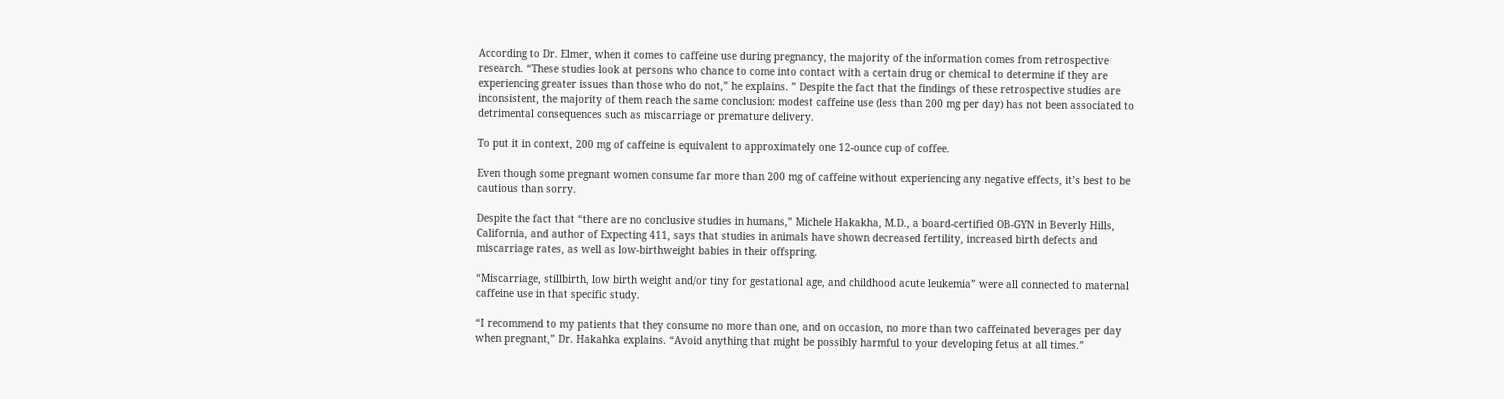According to Dr. Elmer, when it comes to caffeine use during pregnancy, the majority of the information comes from retrospective research. “These studies look at persons who chance to come into contact with a certain drug or chemical to determine if they are experiencing greater issues than those who do not,” he explains. ” Despite the fact that the findings of these retrospective studies are inconsistent, the majority of them reach the same conclusion: modest caffeine use (less than 200 mg per day) has not been associated to detrimental consequences such as miscarriage or premature delivery.

To put it in context, 200 mg of caffeine is equivalent to approximately one 12-ounce cup of coffee.

Even though some pregnant women consume far more than 200 mg of caffeine without experiencing any negative effects, it’s best to be cautious than sorry.

Despite the fact that “there are no conclusive studies in humans,” Michele Hakakha, M.D., a board-certified OB-GYN in Beverly Hills, California, and author of Expecting 411, says that studies in animals have shown decreased fertility, increased birth defects and miscarriage rates, as well as low-birthweight babies in their offspring.

“Miscarriage, stillbirth, low birth weight and/or tiny for gestational age, and childhood acute leukemia” were all connected to maternal caffeine use in that specific study.

“I recommend to my patients that they consume no more than one, and on occasion, no more than two caffeinated beverages per day when pregnant,” Dr. Hakahka explains. “Avoid anything that might be possibly harmful to your developing fetus at all times.”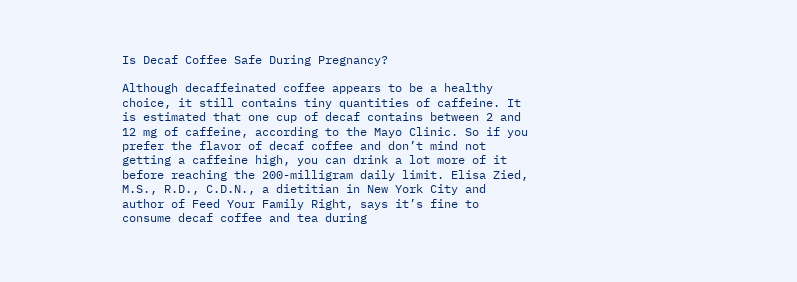Is Decaf Coffee Safe During Pregnancy?

Although decaffeinated coffee appears to be a healthy choice, it still contains tiny quantities of caffeine. It is estimated that one cup of decaf contains between 2 and 12 mg of caffeine, according to the Mayo Clinic. So if you prefer the flavor of decaf coffee and don’t mind not getting a caffeine high, you can drink a lot more of it before reaching the 200-milligram daily limit. Elisa Zied, M.S., R.D., C.D.N., a dietitian in New York City and author of Feed Your Family Right, says it’s fine to consume decaf coffee and tea during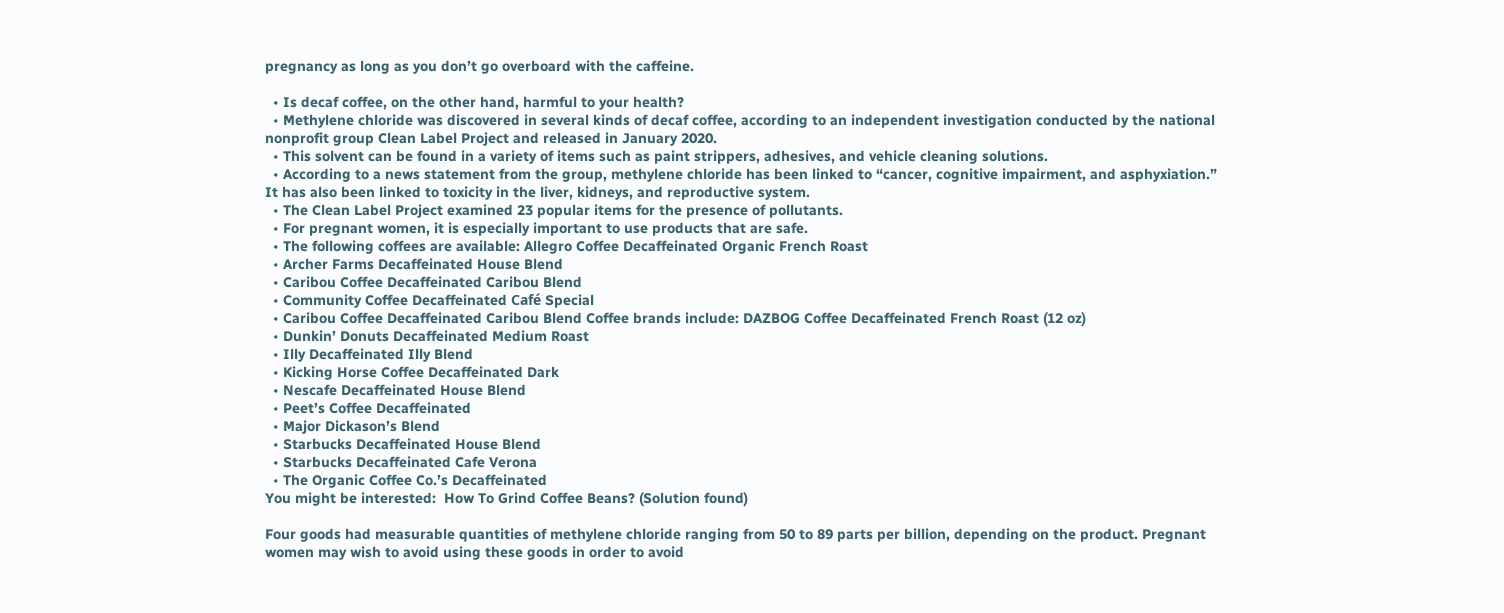pregnancy as long as you don’t go overboard with the caffeine.

  • Is decaf coffee, on the other hand, harmful to your health?
  • Methylene chloride was discovered in several kinds of decaf coffee, according to an independent investigation conducted by the national nonprofit group Clean Label Project and released in January 2020.
  • This solvent can be found in a variety of items such as paint strippers, adhesives, and vehicle cleaning solutions.
  • According to a news statement from the group, methylene chloride has been linked to “cancer, cognitive impairment, and asphyxiation.” It has also been linked to toxicity in the liver, kidneys, and reproductive system.
  • The Clean Label Project examined 23 popular items for the presence of pollutants.
  • For pregnant women, it is especially important to use products that are safe.
  • The following coffees are available: Allegro Coffee Decaffeinated Organic French Roast
  • Archer Farms Decaffeinated House Blend
  • Caribou Coffee Decaffeinated Caribou Blend
  • Community Coffee Decaffeinated Café Special
  • Caribou Coffee Decaffeinated Caribou Blend Coffee brands include: DAZBOG Coffee Decaffeinated French Roast (12 oz)
  • Dunkin’ Donuts Decaffeinated Medium Roast
  • Illy Decaffeinated Illy Blend
  • Kicking Horse Coffee Decaffeinated Dark
  • Nescafe Decaffeinated House Blend
  • Peet’s Coffee Decaffeinated
  • Major Dickason’s Blend
  • Starbucks Decaffeinated House Blend
  • Starbucks Decaffeinated Cafe Verona
  • The Organic Coffee Co.’s Decaffeinated
You might be interested:  How To Grind Coffee Beans? (Solution found)

Four goods had measurable quantities of methylene chloride ranging from 50 to 89 parts per billion, depending on the product. Pregnant women may wish to avoid using these goods in order to avoid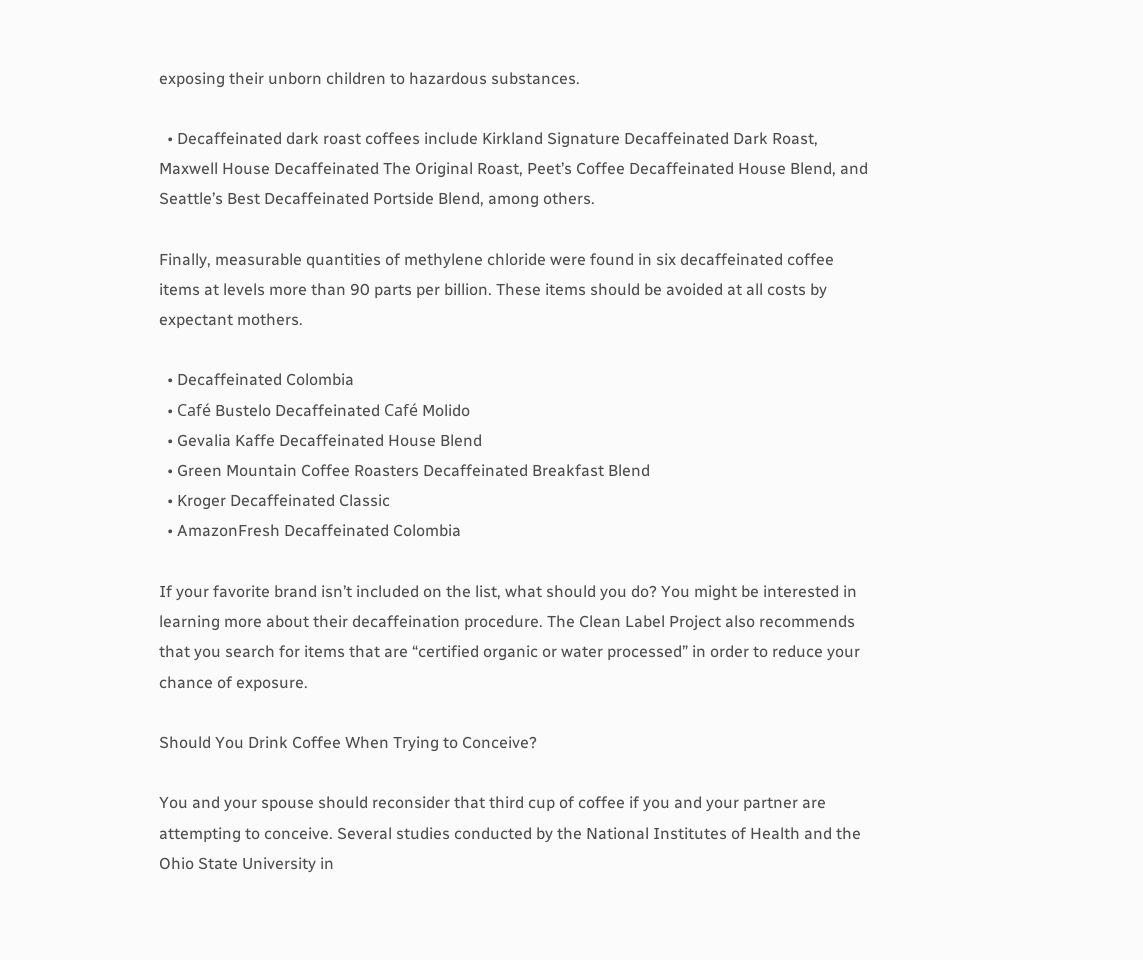exposing their unborn children to hazardous substances.

  • Decaffeinated dark roast coffees include Kirkland Signature Decaffeinated Dark Roast, Maxwell House Decaffeinated The Original Roast, Peet’s Coffee Decaffeinated House Blend, and Seattle’s Best Decaffeinated Portside Blend, among others.

Finally, measurable quantities of methylene chloride were found in six decaffeinated coffee items at levels more than 90 parts per billion. These items should be avoided at all costs by expectant mothers.

  • Decaffeinated Colombia
  • Café Bustelo Decaffeinated Café Molido
  • Gevalia Kaffe Decaffeinated House Blend
  • Green Mountain Coffee Roasters Decaffeinated Breakfast Blend
  • Kroger Decaffeinated Classic
  • AmazonFresh Decaffeinated Colombia

If your favorite brand isn’t included on the list, what should you do? You might be interested in learning more about their decaffeination procedure. The Clean Label Project also recommends that you search for items that are “certified organic or water processed” in order to reduce your chance of exposure.

Should You Drink Coffee When Trying to Conceive?

You and your spouse should reconsider that third cup of coffee if you and your partner are attempting to conceive. Several studies conducted by the National Institutes of Health and the Ohio State University in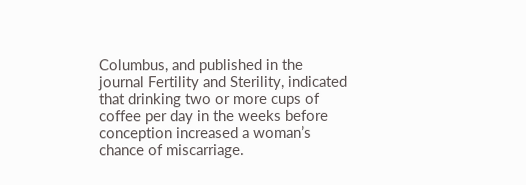Columbus, and published in the journal Fertility and Sterility, indicated that drinking two or more cups of coffee per day in the weeks before conception increased a woman’s chance of miscarriage.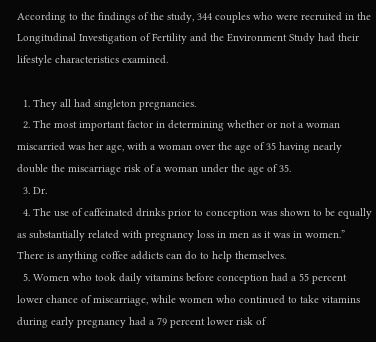According to the findings of the study, 344 couples who were recruited in the Longitudinal Investigation of Fertility and the Environment Study had their lifestyle characteristics examined.

  1. They all had singleton pregnancies.
  2. The most important factor in determining whether or not a woman miscarried was her age, with a woman over the age of 35 having nearly double the miscarriage risk of a woman under the age of 35.
  3. Dr.
  4. The use of caffeinated drinks prior to conception was shown to be equally as substantially related with pregnancy loss in men as it was in women.” There is anything coffee addicts can do to help themselves.
  5. Women who took daily vitamins before conception had a 55 percent lower chance of miscarriage, while women who continued to take vitamins during early pregnancy had a 79 percent lower risk of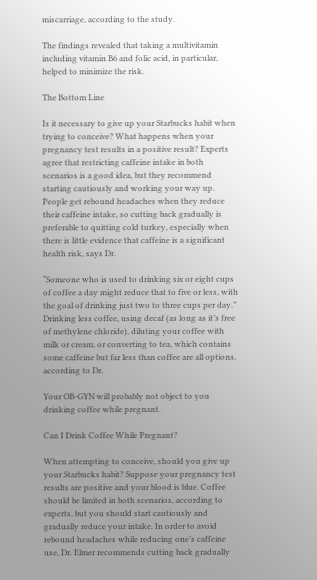miscarriage, according to the study.

The findings revealed that taking a multivitamin including vitamin B6 and folic acid, in particular, helped to minimize the risk.

The Bottom Line

Is it necessary to give up your Starbucks habit when trying to conceive? What happens when your pregnancy test results in a positive result? Experts agree that restricting caffeine intake in both scenarios is a good idea, but they recommend starting cautiously and working your way up. People get rebound headaches when they reduce their caffeine intake, so cutting back gradually is preferable to quitting cold turkey, especially when there is little evidence that caffeine is a significant health risk, says Dr.

“Someone who is used to drinking six or eight cups of coffee a day might reduce that to five or less, with the goal of drinking just two to three cups per day.” Drinking less coffee, using decaf (as long as it’s free of methylene chloride), diluting your coffee with milk or cream, or converting to tea, which contains some caffeine but far less than coffee are all options, according to Dr.

Your OB-GYN will probably not object to you drinking coffee while pregnant.

Can I Drink Coffee While Pregnant?

When attempting to conceive, should you give up your Starbucks habit? Suppose your pregnancy test results are positive and your blood is blue. Coffee should be limited in both scenarios, according to experts, but you should start cautiously and gradually reduce your intake. In order to avoid rebound headaches while reducing one’s caffeine use, Dr. Elmer recommends cutting back gradually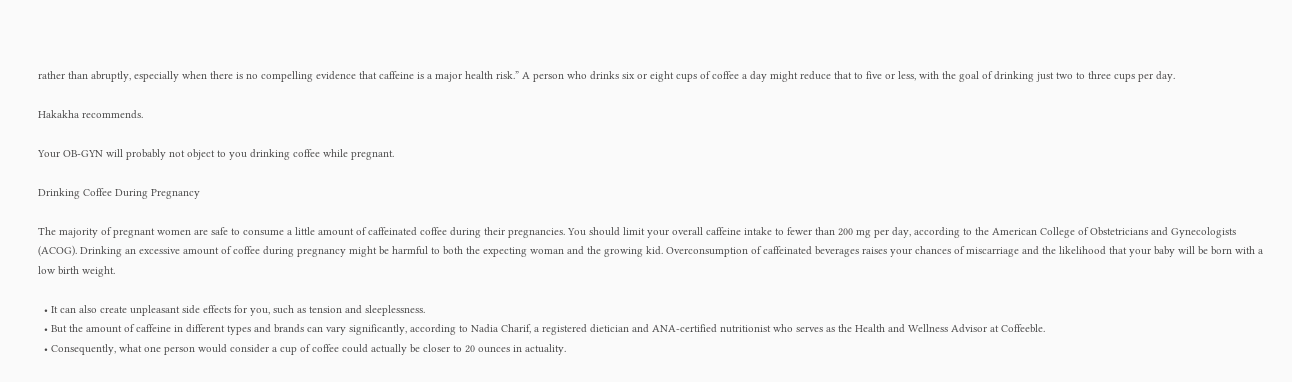rather than abruptly, especially when there is no compelling evidence that caffeine is a major health risk.” A person who drinks six or eight cups of coffee a day might reduce that to five or less, with the goal of drinking just two to three cups per day.

Hakakha recommends.

Your OB-GYN will probably not object to you drinking coffee while pregnant.

Drinking Coffee During Pregnancy

The majority of pregnant women are safe to consume a little amount of caffeinated coffee during their pregnancies. You should limit your overall caffeine intake to fewer than 200 mg per day, according to the American College of Obstetricians and Gynecologists (ACOG). Drinking an excessive amount of coffee during pregnancy might be harmful to both the expecting woman and the growing kid. Overconsumption of caffeinated beverages raises your chances of miscarriage and the likelihood that your baby will be born with a low birth weight.

  • It can also create unpleasant side effects for you, such as tension and sleeplessness.
  • But the amount of caffeine in different types and brands can vary significantly, according to Nadia Charif, a registered dietician and ANA-certified nutritionist who serves as the Health and Wellness Advisor at Coffeeble.
  • Consequently, what one person would consider a cup of coffee could actually be closer to 20 ounces in actuality.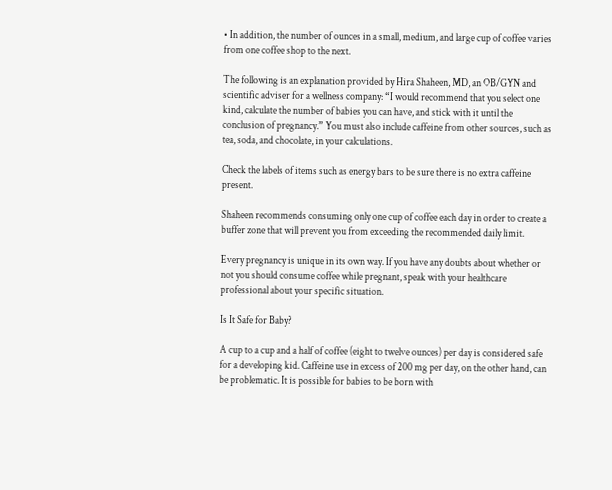• In addition, the number of ounces in a small, medium, and large cup of coffee varies from one coffee shop to the next.

The following is an explanation provided by Hira Shaheen, MD, an OB/GYN and scientific adviser for a wellness company: “I would recommend that you select one kind, calculate the number of babies you can have, and stick with it until the conclusion of pregnancy.” You must also include caffeine from other sources, such as tea, soda, and chocolate, in your calculations.

Check the labels of items such as energy bars to be sure there is no extra caffeine present.

Shaheen recommends consuming only one cup of coffee each day in order to create a buffer zone that will prevent you from exceeding the recommended daily limit.

Every pregnancy is unique in its own way. If you have any doubts about whether or not you should consume coffee while pregnant, speak with your healthcare professional about your specific situation.

Is It Safe for Baby?

A cup to a cup and a half of coffee (eight to twelve ounces) per day is considered safe for a developing kid. Caffeine use in excess of 200 mg per day, on the other hand, can be problematic. It is possible for babies to be born with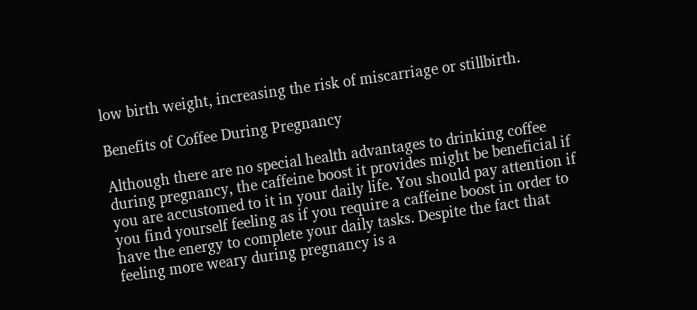low birth weight, increasing the risk of miscarriage or stillbirth.

Benefits of Coffee During Pregnancy

Although there are no special health advantages to drinking coffee during pregnancy, the caffeine boost it provides might be beneficial if you are accustomed to it in your daily life. You should pay attention if you find yourself feeling as if you require a caffeine boost in order to have the energy to complete your daily tasks. Despite the fact that feeling more weary during pregnancy is a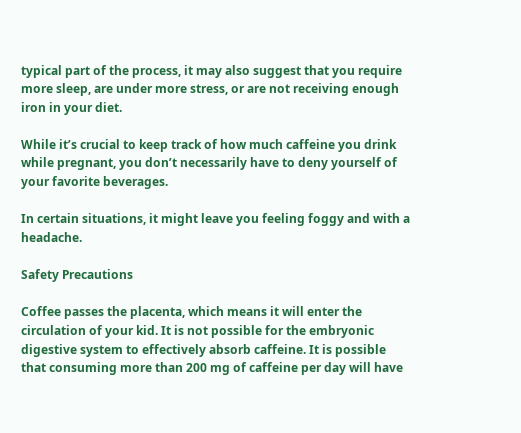typical part of the process, it may also suggest that you require more sleep, are under more stress, or are not receiving enough iron in your diet.

While it’s crucial to keep track of how much caffeine you drink while pregnant, you don’t necessarily have to deny yourself of your favorite beverages.

In certain situations, it might leave you feeling foggy and with a headache.

Safety Precautions

Coffee passes the placenta, which means it will enter the circulation of your kid. It is not possible for the embryonic digestive system to effectively absorb caffeine. It is possible that consuming more than 200 mg of caffeine per day will have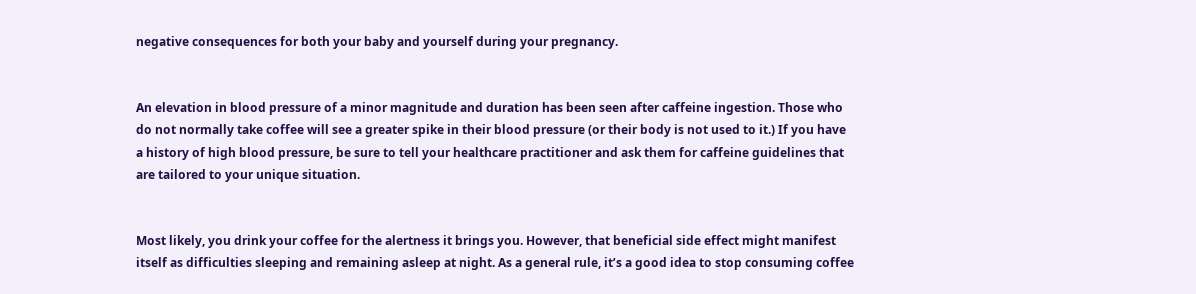negative consequences for both your baby and yourself during your pregnancy.


An elevation in blood pressure of a minor magnitude and duration has been seen after caffeine ingestion. Those who do not normally take coffee will see a greater spike in their blood pressure (or their body is not used to it.) If you have a history of high blood pressure, be sure to tell your healthcare practitioner and ask them for caffeine guidelines that are tailored to your unique situation.


Most likely, you drink your coffee for the alertness it brings you. However, that beneficial side effect might manifest itself as difficulties sleeping and remaining asleep at night. As a general rule, it’s a good idea to stop consuming coffee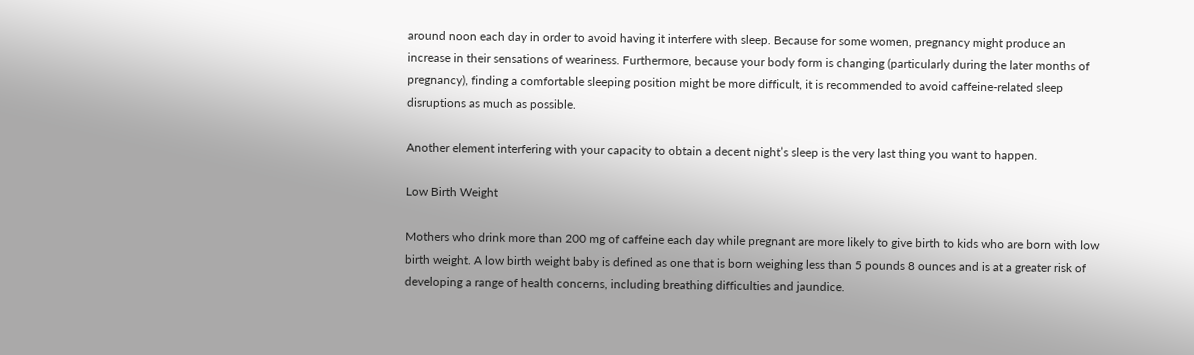around noon each day in order to avoid having it interfere with sleep. Because for some women, pregnancy might produce an increase in their sensations of weariness. Furthermore, because your body form is changing (particularly during the later months of pregnancy), finding a comfortable sleeping position might be more difficult, it is recommended to avoid caffeine-related sleep disruptions as much as possible.

Another element interfering with your capacity to obtain a decent night’s sleep is the very last thing you want to happen.

Low Birth Weight

Mothers who drink more than 200 mg of caffeine each day while pregnant are more likely to give birth to kids who are born with low birth weight. A low birth weight baby is defined as one that is born weighing less than 5 pounds 8 ounces and is at a greater risk of developing a range of health concerns, including breathing difficulties and jaundice.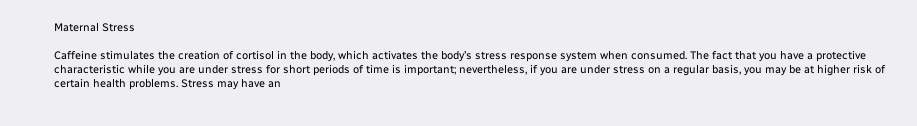Maternal Stress

Caffeine stimulates the creation of cortisol in the body, which activates the body’s stress response system when consumed. The fact that you have a protective characteristic while you are under stress for short periods of time is important; nevertheless, if you are under stress on a regular basis, you may be at higher risk of certain health problems. Stress may have an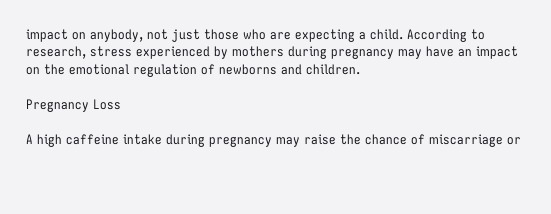impact on anybody, not just those who are expecting a child. According to research, stress experienced by mothers during pregnancy may have an impact on the emotional regulation of newborns and children.

Pregnancy Loss

A high caffeine intake during pregnancy may raise the chance of miscarriage or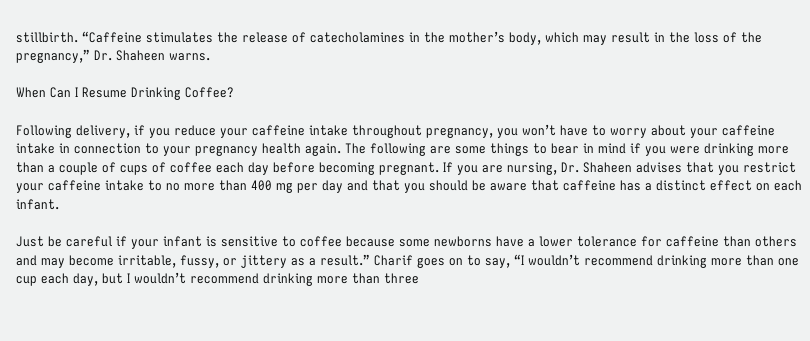stillbirth. “Caffeine stimulates the release of catecholamines in the mother’s body, which may result in the loss of the pregnancy,” Dr. Shaheen warns.

When Can I Resume Drinking Coffee?

Following delivery, if you reduce your caffeine intake throughout pregnancy, you won’t have to worry about your caffeine intake in connection to your pregnancy health again. The following are some things to bear in mind if you were drinking more than a couple of cups of coffee each day before becoming pregnant. If you are nursing, Dr. Shaheen advises that you restrict your caffeine intake to no more than 400 mg per day and that you should be aware that caffeine has a distinct effect on each infant.

Just be careful if your infant is sensitive to coffee because some newborns have a lower tolerance for caffeine than others and may become irritable, fussy, or jittery as a result.” Charif goes on to say, “I wouldn’t recommend drinking more than one cup each day, but I wouldn’t recommend drinking more than three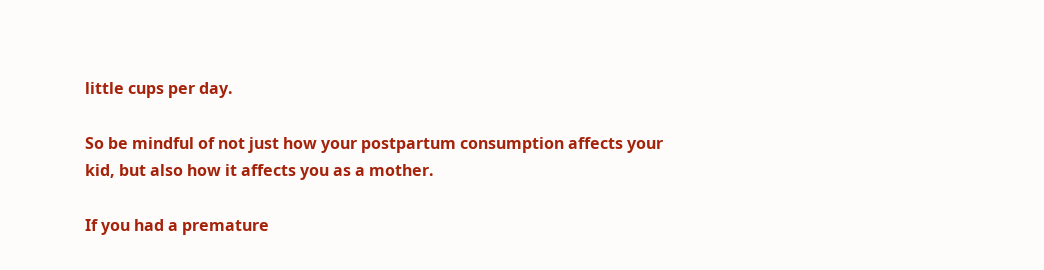little cups per day.

So be mindful of not just how your postpartum consumption affects your kid, but also how it affects you as a mother.

If you had a premature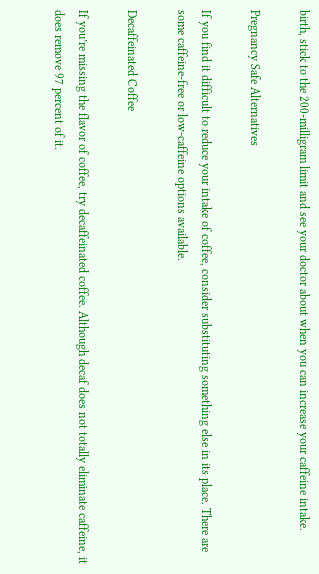birth, stick to the 200-milligram limit and see your doctor about when you can increase your caffeine intake.

Pregnancy Safe Alternatives

If you find it difficult to reduce your intake of coffee, consider substituting something else in its place. There are some caffeine-free or low-caffeine options available.

Decaffeinated Coffee

If you’re missing the flavor of coffee, try decaffeinated coffee. Although decaf does not totally eliminate caffeine, it does remove 97 percent of it.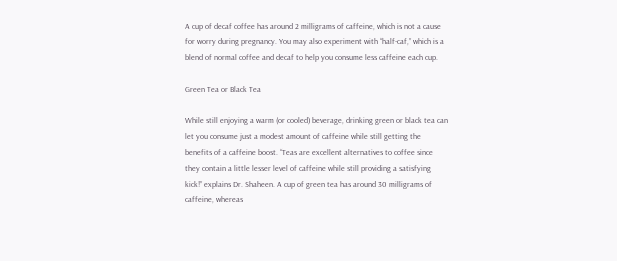A cup of decaf coffee has around 2 milligrams of caffeine, which is not a cause for worry during pregnancy. You may also experiment with “half-caf,” which is a blend of normal coffee and decaf to help you consume less caffeine each cup.

Green Tea or Black Tea

While still enjoying a warm (or cooled) beverage, drinking green or black tea can let you consume just a modest amount of caffeine while still getting the benefits of a caffeine boost. “Teas are excellent alternatives to coffee since they contain a little lesser level of caffeine while still providing a satisfying kick!” explains Dr. Shaheen. A cup of green tea has around 30 milligrams of caffeine, whereas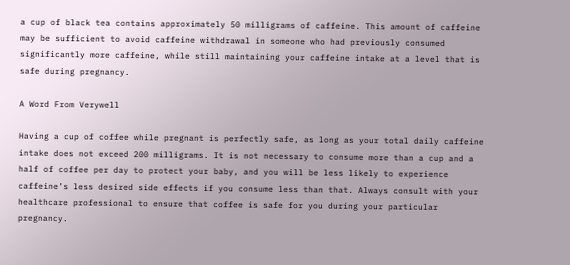a cup of black tea contains approximately 50 milligrams of caffeine. This amount of caffeine may be sufficient to avoid caffeine withdrawal in someone who had previously consumed significantly more caffeine, while still maintaining your caffeine intake at a level that is safe during pregnancy.

A Word From Verywell

Having a cup of coffee while pregnant is perfectly safe, as long as your total daily caffeine intake does not exceed 200 milligrams. It is not necessary to consume more than a cup and a half of coffee per day to protect your baby, and you will be less likely to experience caffeine’s less desired side effects if you consume less than that. Always consult with your healthcare professional to ensure that coffee is safe for you during your particular pregnancy.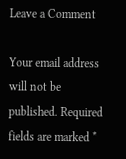Leave a Comment

Your email address will not be published. Required fields are marked *